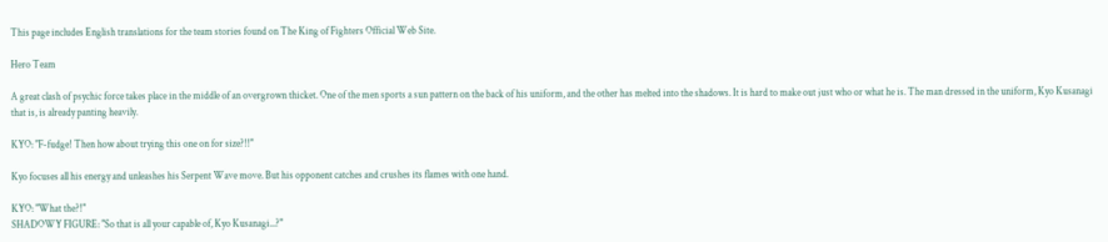This page includes English translations for the team stories found on The King of Fighters Official Web Site.

Hero Team

A great clash of psychic force takes place in the middle of an overgrown thicket. One of the men sports a sun pattern on the back of his uniform, and the other has melted into the shadows. It is hard to make out just who or what he is. The man dressed in the uniform, Kyo Kusanagi that is, is already panting heavily.

KYO: "F-fudge! Then how about trying this one on for size?!!"

Kyo focuses all his energy and unleashes his Serpent Wave move. But his opponent catches and crushes its flames with one hand.

KYO: "What the?!"
SHADOWY FIGURE: "So that is all your capable of, Kyo Kusanagi...?"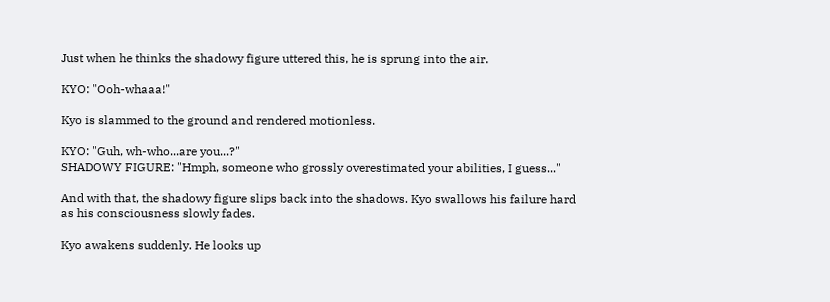Just when he thinks the shadowy figure uttered this, he is sprung into the air.

KYO: "Ooh-whaaa!"

Kyo is slammed to the ground and rendered motionless.

KYO: "Guh, wh-who...are you...?"
SHADOWY FIGURE: "Hmph, someone who grossly overestimated your abilities, I guess..."

And with that, the shadowy figure slips back into the shadows. Kyo swallows his failure hard as his consciousness slowly fades.

Kyo awakens suddenly. He looks up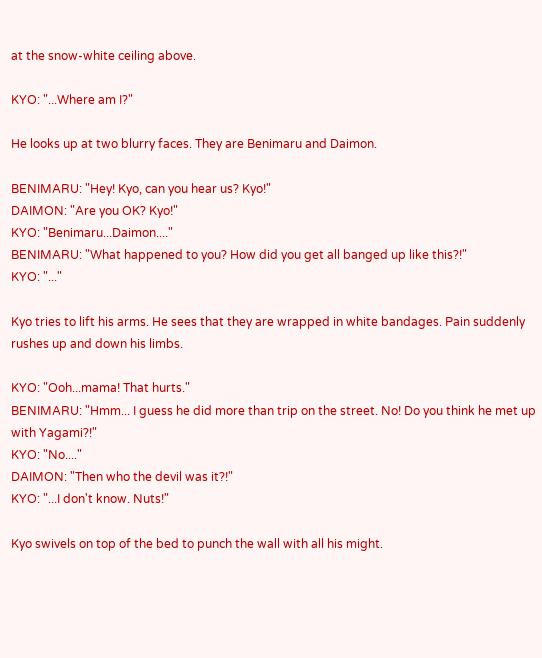at the snow-white ceiling above.

KYO: "...Where am I?"

He looks up at two blurry faces. They are Benimaru and Daimon.

BENIMARU: "Hey! Kyo, can you hear us? Kyo!"
DAIMON: "Are you OK? Kyo!"
KYO: "Benimaru...Daimon...."
BENIMARU: "What happened to you? How did you get all banged up like this?!"
KYO: "..."

Kyo tries to lift his arms. He sees that they are wrapped in white bandages. Pain suddenly rushes up and down his limbs.

KYO: "Ooh...mama! That hurts."
BENIMARU: "Hmm... I guess he did more than trip on the street. No! Do you think he met up with Yagami?!"
KYO: "No...."
DAIMON: "Then who the devil was it?!"
KYO: "...I don't know. Nuts!"

Kyo swivels on top of the bed to punch the wall with all his might.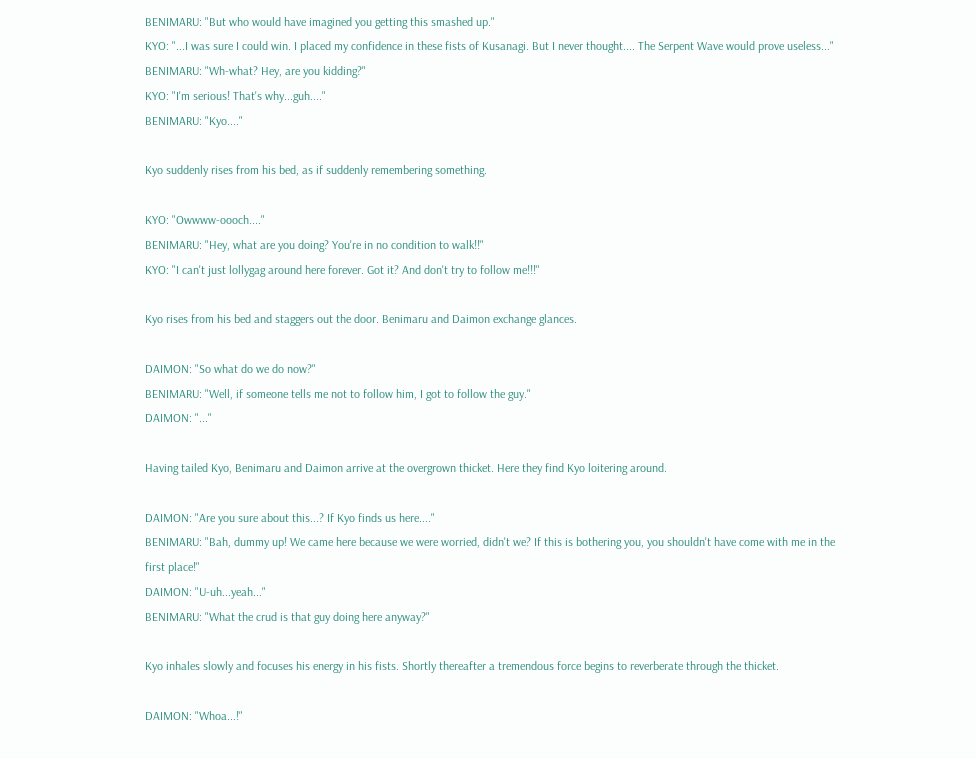BENIMARU: "But who would have imagined you getting this smashed up."
KYO: "...I was sure I could win. I placed my confidence in these fists of Kusanagi. But I never thought.... The Serpent Wave would prove useless..."
BENIMARU: "Wh-what? Hey, are you kidding?"
KYO: "I'm serious! That's why...guh...."
BENIMARU: "Kyo...."

Kyo suddenly rises from his bed, as if suddenly remembering something.

KYO: "Owwww-oooch...."
BENIMARU: "Hey, what are you doing? You're in no condition to walk!!"
KYO: "I can't just lollygag around here forever. Got it? And don't try to follow me!!!"

Kyo rises from his bed and staggers out the door. Benimaru and Daimon exchange glances.

DAIMON: "So what do we do now?"
BENIMARU: "Well, if someone tells me not to follow him, I got to follow the guy."
DAIMON: "..."

Having tailed Kyo, Benimaru and Daimon arrive at the overgrown thicket. Here they find Kyo loitering around.

DAIMON: "Are you sure about this...? If Kyo finds us here...."
BENIMARU: "Bah, dummy up! We came here because we were worried, didn't we? If this is bothering you, you shouldn't have come with me in the first place!"
DAIMON: "U-uh...yeah..."
BENIMARU: "What the crud is that guy doing here anyway?"

Kyo inhales slowly and focuses his energy in his fists. Shortly thereafter a tremendous force begins to reverberate through the thicket.

DAIMON: "Whoa...!"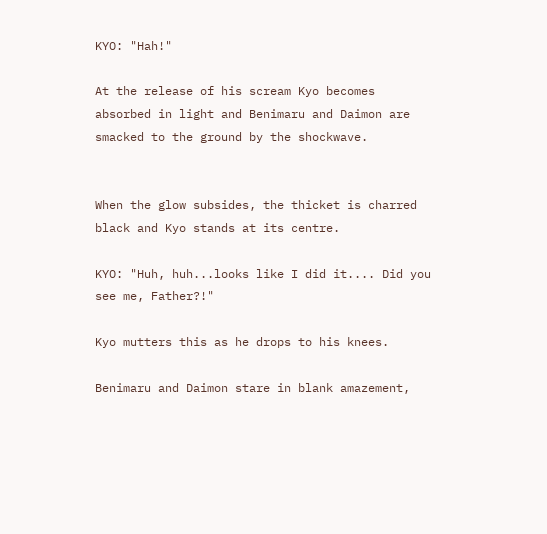KYO: "Hah!"

At the release of his scream Kyo becomes absorbed in light and Benimaru and Daimon are smacked to the ground by the shockwave.


When the glow subsides, the thicket is charred black and Kyo stands at its centre.

KYO: "Huh, huh...looks like I did it.... Did you see me, Father?!"

Kyo mutters this as he drops to his knees.

Benimaru and Daimon stare in blank amazement,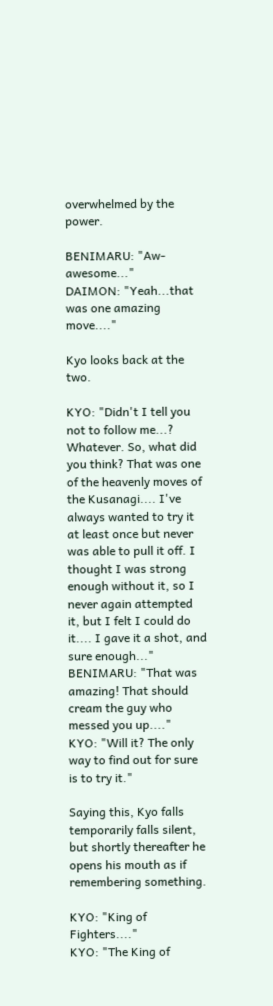overwhelmed by the power.

BENIMARU: "Aw-awesome..."
DAIMON: "Yeah...that was one amazing move...."

Kyo looks back at the two.

KYO: "Didn't I tell you not to follow me...? Whatever. So, what did you think? That was one of the heavenly moves of the Kusanagi.... I've always wanted to try it at least once but never was able to pull it off. I thought I was strong enough without it, so I never again attempted it, but I felt I could do it.... I gave it a shot, and sure enough..."
BENIMARU: "That was amazing! That should cream the guy who messed you up...."
KYO: "Will it? The only way to find out for sure is to try it."

Saying this, Kyo falls temporarily falls silent, but shortly thereafter he opens his mouth as if remembering something.

KYO: "King of Fighters...."
KYO: "The King of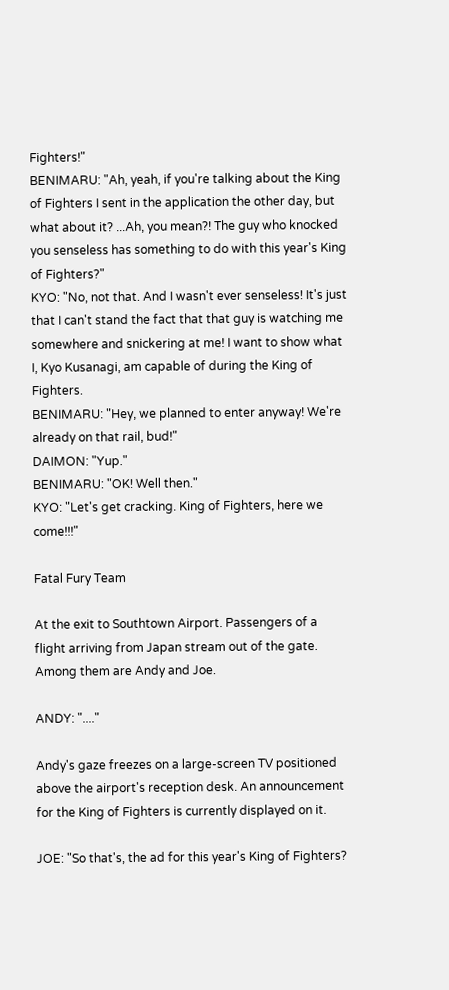Fighters!"
BENIMARU: "Ah, yeah, if you're talking about the King of Fighters I sent in the application the other day, but what about it? ...Ah, you mean?! The guy who knocked you senseless has something to do with this year's King of Fighters?"
KYO: "No, not that. And I wasn't ever senseless! It's just that I can't stand the fact that that guy is watching me somewhere and snickering at me! I want to show what I, Kyo Kusanagi, am capable of during the King of Fighters.
BENIMARU: "Hey, we planned to enter anyway! We're already on that rail, bud!"
DAIMON: "Yup."
BENIMARU: "OK! Well then."
KYO: "Let's get cracking. King of Fighters, here we come!!!"

Fatal Fury Team

At the exit to Southtown Airport. Passengers of a flight arriving from Japan stream out of the gate. Among them are Andy and Joe.

ANDY: "...."

Andy's gaze freezes on a large-screen TV positioned above the airport's reception desk. An announcement for the King of Fighters is currently displayed on it.

JOE: "So that's, the ad for this year's King of Fighters?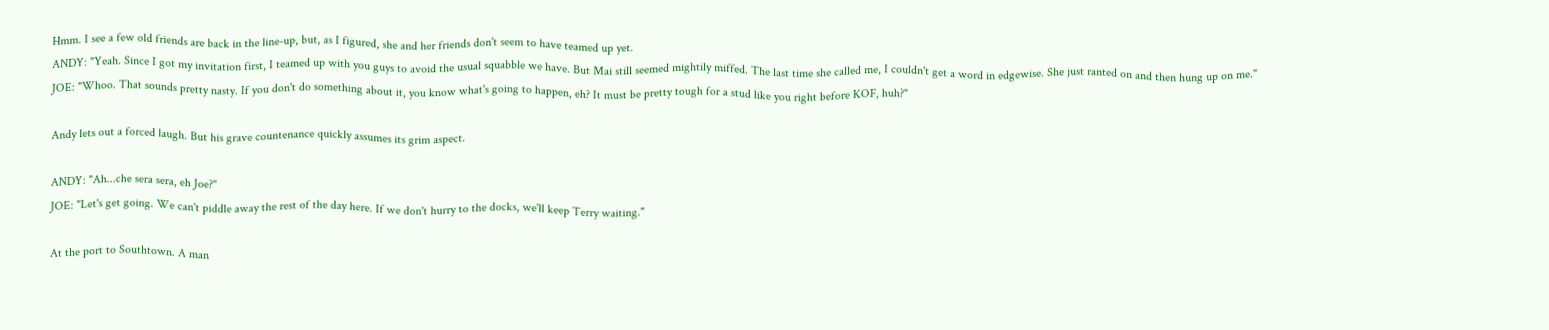Hmm. I see a few old friends are back in the line-up, but, as I figured, she and her friends don't seem to have teamed up yet.
ANDY: "Yeah. Since I got my invitation first, I teamed up with you guys to avoid the usual squabble we have. But Mai still seemed mightily miffed. The last time she called me, I couldn't get a word in edgewise. She just ranted on and then hung up on me."
JOE: "Whoo. That sounds pretty nasty. If you don't do something about it, you know what's going to happen, eh? It must be pretty tough for a stud like you right before KOF, huh?"

Andy lets out a forced laugh. But his grave countenance quickly assumes its grim aspect.

ANDY: "Ah...che sera sera, eh Joe?"
JOE: "Let's get going. We can't piddle away the rest of the day here. If we don't hurry to the docks, we'll keep Terry waiting."

At the port to Southtown. A man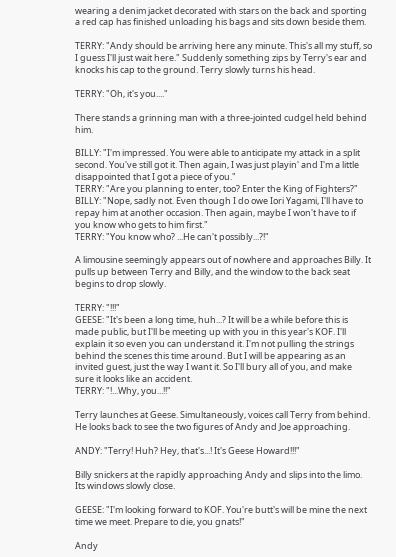wearing a denim jacket decorated with stars on the back and sporting a red cap has finished unloading his bags and sits down beside them.

TERRY: "Andy should be arriving here any minute. This's all my stuff, so I guess I'll just wait here." Suddenly something zips by Terry's ear and knocks his cap to the ground. Terry slowly turns his head.

TERRY: "Oh, it's you...."

There stands a grinning man with a three-jointed cudgel held behind him.

BILLY: "I'm impressed. You were able to anticipate my attack in a split second. You've still got it. Then again, I was just playin' and I'm a little disappointed that I got a piece of you."
TERRY: "Are you planning to enter, too? Enter the King of Fighters?"
BILLY: "Nope, sadly not. Even though I do owe Iori Yagami, I'll have to repay him at another occasion. Then again, maybe I won't have to if you know who gets to him first."
TERRY: "You know who? ...He can't possibly...?!"

A limousine seemingly appears out of nowhere and approaches Billy. It pulls up between Terry and Billy, and the window to the back seat begins to drop slowly.

TERRY: "!!!"
GEESE: "It's been a long time, huh...? It will be a while before this is made public, but I'll be meeting up with you in this year's KOF. I'll explain it so even you can understand it. I'm not pulling the strings behind the scenes this time around. But I will be appearing as an invited guest, just the way I want it. So I'll bury all of you, and make sure it looks like an accident.
TERRY: "!...Why, you...!!"

Terry launches at Geese. Simultaneously, voices call Terry from behind. He looks back to see the two figures of Andy and Joe approaching.

ANDY: "Terry! Huh? Hey, that's...! It's Geese Howard!!!"

Billy snickers at the rapidly approaching Andy and slips into the limo. Its windows slowly close.

GEESE: "I'm looking forward to KOF. You're butt's will be mine the next time we meet. Prepare to die, you gnats!"

Andy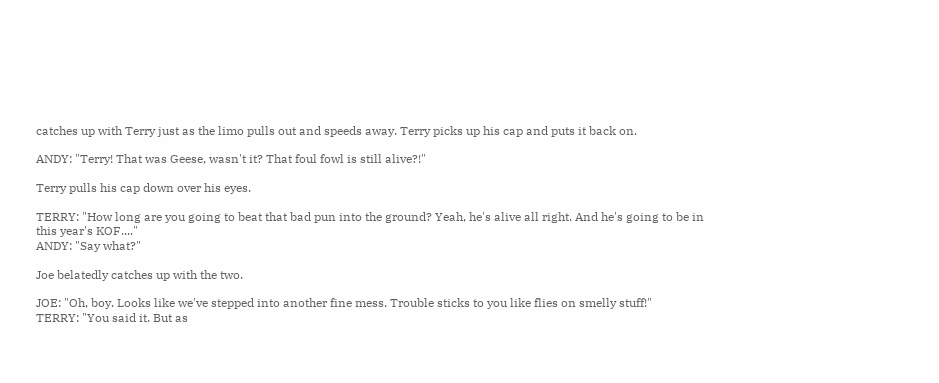catches up with Terry just as the limo pulls out and speeds away. Terry picks up his cap and puts it back on.

ANDY: "Terry! That was Geese, wasn't it? That foul fowl is still alive?!"

Terry pulls his cap down over his eyes.

TERRY: "How long are you going to beat that bad pun into the ground? Yeah, he's alive all right. And he's going to be in this year's KOF...."
ANDY: "Say what?"

Joe belatedly catches up with the two.

JOE: "Oh, boy. Looks like we've stepped into another fine mess. Trouble sticks to you like flies on smelly stuff!"
TERRY: "You said it. But as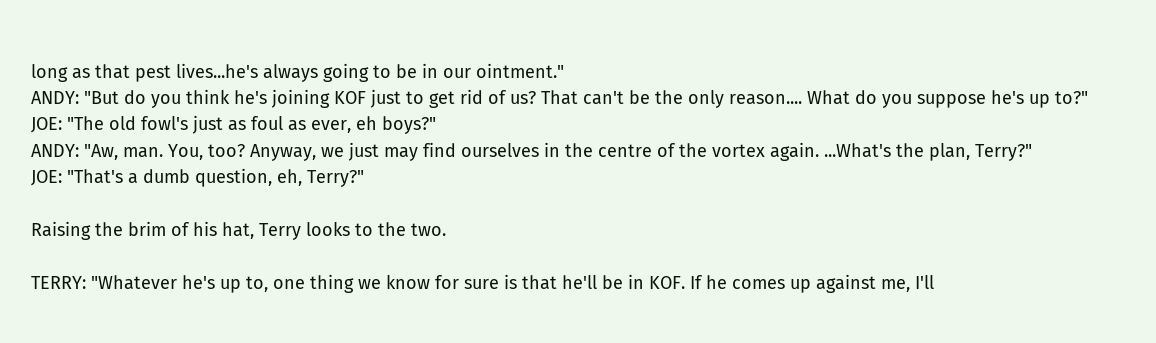long as that pest lives...he's always going to be in our ointment."
ANDY: "But do you think he's joining KOF just to get rid of us? That can't be the only reason.... What do you suppose he's up to?"
JOE: "The old fowl's just as foul as ever, eh boys?"
ANDY: "Aw, man. You, too? Anyway, we just may find ourselves in the centre of the vortex again. ...What's the plan, Terry?"
JOE: "That's a dumb question, eh, Terry?"

Raising the brim of his hat, Terry looks to the two.

TERRY: "Whatever he's up to, one thing we know for sure is that he'll be in KOF. If he comes up against me, I'll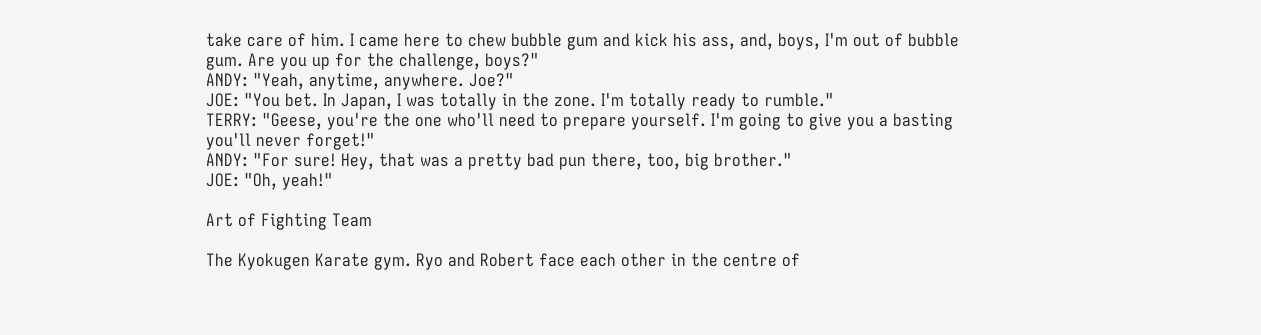take care of him. I came here to chew bubble gum and kick his ass, and, boys, I'm out of bubble gum. Are you up for the challenge, boys?"
ANDY: "Yeah, anytime, anywhere. Joe?"
JOE: "You bet. In Japan, I was totally in the zone. I'm totally ready to rumble."
TERRY: "Geese, you're the one who'll need to prepare yourself. I'm going to give you a basting you'll never forget!"
ANDY: "For sure! Hey, that was a pretty bad pun there, too, big brother."
JOE: "Oh, yeah!"

Art of Fighting Team

The Kyokugen Karate gym. Ryo and Robert face each other in the centre of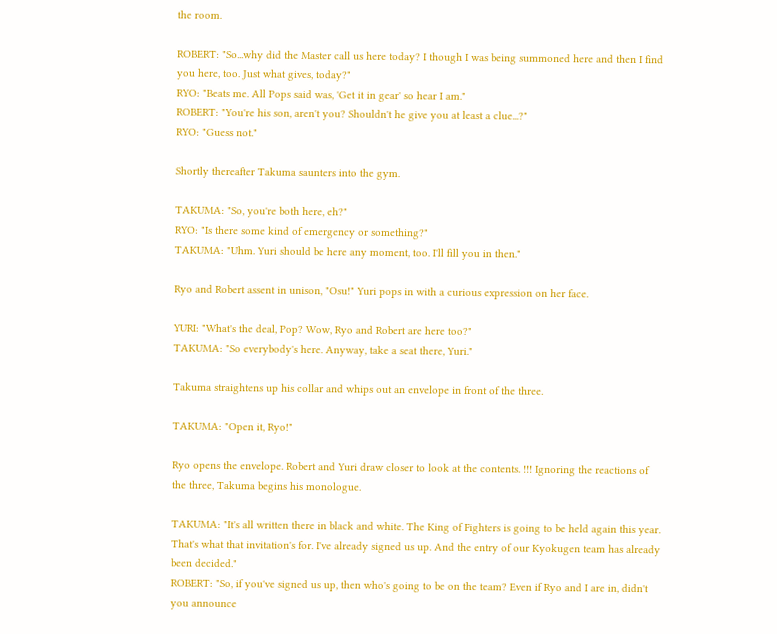the room.

ROBERT: "So...why did the Master call us here today? I though I was being summoned here and then I find you here, too. Just what gives, today?"
RYO: "Beats me. All Pops said was, 'Get it in gear' so hear I am."
ROBERT: "You're his son, aren't you? Shouldn't he give you at least a clue...?"
RYO: "Guess not."

Shortly thereafter Takuma saunters into the gym.

TAKUMA: "So, you're both here, eh?"
RYO: "Is there some kind of emergency or something?"
TAKUMA: "Uhm. Yuri should be here any moment, too. I'll fill you in then."

Ryo and Robert assent in unison, "Osu!" Yuri pops in with a curious expression on her face.

YURI: "What's the deal, Pop? Wow, Ryo and Robert are here too?"
TAKUMA: "So everybody's here. Anyway, take a seat there, Yuri."

Takuma straightens up his collar and whips out an envelope in front of the three.

TAKUMA: "Open it, Ryo!"

Ryo opens the envelope. Robert and Yuri draw closer to look at the contents. !!! Ignoring the reactions of the three, Takuma begins his monologue.

TAKUMA: "It's all written there in black and white. The King of Fighters is going to be held again this year. That's what that invitation's for. I've already signed us up. And the entry of our Kyokugen team has already been decided."
ROBERT: "So, if you've signed us up, then who's going to be on the team? Even if Ryo and I are in, didn't you announce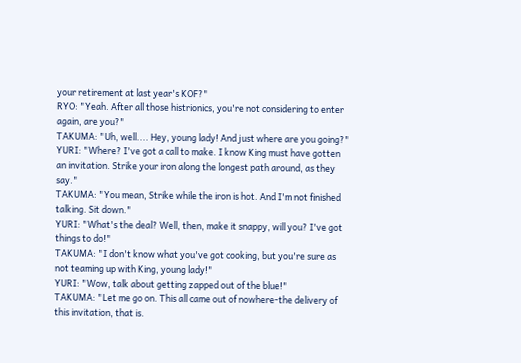your retirement at last year's KOF?"
RYO: "Yeah. After all those histrionics, you're not considering to enter again, are you?"
TAKUMA: "Uh, well.... Hey, young lady! And just where are you going?"
YURI: "Where? I've got a call to make. I know King must have gotten an invitation. Strike your iron along the longest path around, as they say."
TAKUMA: "You mean, Strike while the iron is hot. And I'm not finished talking. Sit down."
YURI: "What's the deal? Well, then, make it snappy, will you? I've got things to do!"
TAKUMA: "I don't know what you've got cooking, but you're sure as not teaming up with King, young lady!"
YURI: "Wow, talk about getting zapped out of the blue!"
TAKUMA: "Let me go on. This all came out of nowhere-the delivery of this invitation, that is.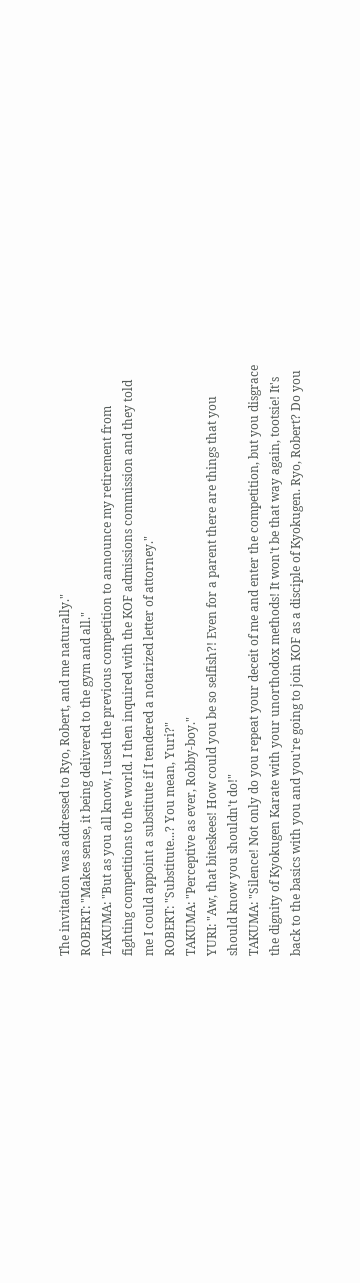The invitation was addressed to Ryo, Robert, and me naturally."
ROBERT: "Makes sense, it being delivered to the gym and all."
TAKUMA: "But as you all know, I used the previous competition to announce my retirement from fighting competitions to the world. I then inquired with the KOF admissions commission and they told me I could appoint a substitute if I tendered a notarized letter of attorney."
ROBERT: "Substitute...? You mean, Yuri?"
TAKUMA: "Perceptive as ever, Robby-boy."
YURI: "Aw, that biteskees! How could you be so selfish?! Even for a parent there are things that you should know you shouldn't do!"
TAKUMA: "Silence! Not only do you repeat your deceit of me and enter the competition, but you disgrace the dignity of Kyokugen Karate with your unorthodox methods! It won't be that way again, tootsie! It's back to the basics with you and you're going to join KOF as a disciple of Kyokugen. Ryo, Robert? Do you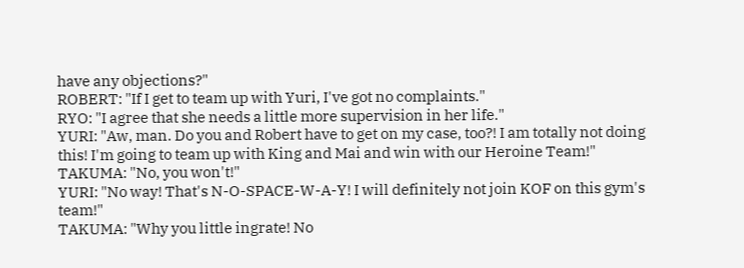have any objections?"
ROBERT: "If I get to team up with Yuri, I've got no complaints."
RYO: "I agree that she needs a little more supervision in her life."
YURI: "Aw, man. Do you and Robert have to get on my case, too?! I am totally not doing this! I'm going to team up with King and Mai and win with our Heroine Team!"
TAKUMA: "No, you won't!"
YURI: "No way! That's N-O-SPACE-W-A-Y! I will definitely not join KOF on this gym's team!"
TAKUMA: "Why you little ingrate! No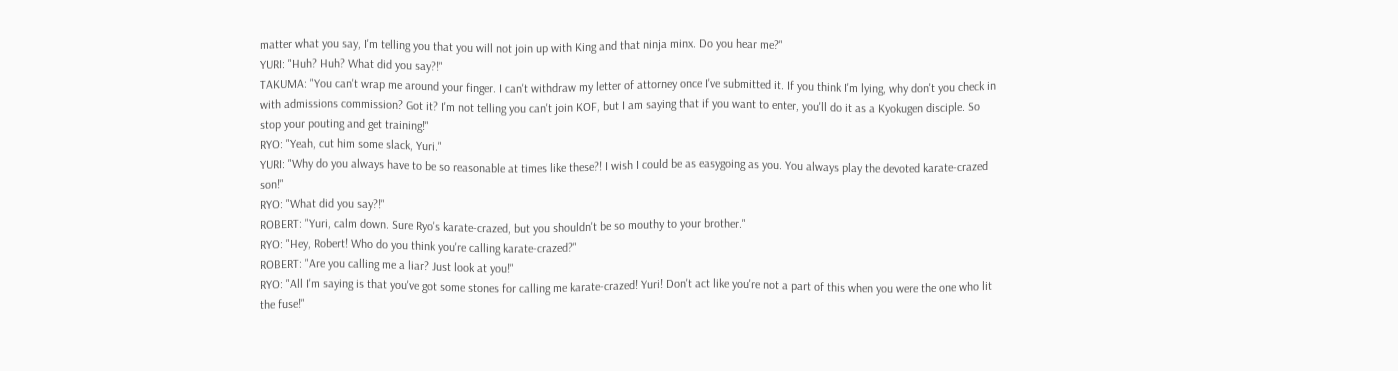matter what you say, I'm telling you that you will not join up with King and that ninja minx. Do you hear me?"
YURI: "Huh? Huh? What did you say?!"
TAKUMA: "You can't wrap me around your finger. I can't withdraw my letter of attorney once I've submitted it. If you think I'm lying, why don't you check in with admissions commission? Got it? I'm not telling you can't join KOF, but I am saying that if you want to enter, you'll do it as a Kyokugen disciple. So stop your pouting and get training!"
RYO: "Yeah, cut him some slack, Yuri."
YURI: "Why do you always have to be so reasonable at times like these?! I wish I could be as easygoing as you. You always play the devoted karate-crazed son!"
RYO: "What did you say?!"
ROBERT: "Yuri, calm down. Sure Ryo's karate-crazed, but you shouldn't be so mouthy to your brother."
RYO: "Hey, Robert! Who do you think you're calling karate-crazed?"
ROBERT: "Are you calling me a liar? Just look at you!"
RYO: "All I'm saying is that you've got some stones for calling me karate-crazed! Yuri! Don't act like you're not a part of this when you were the one who lit the fuse!"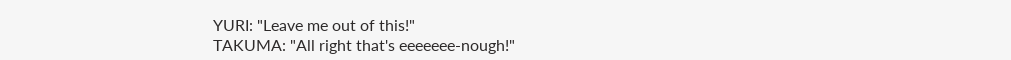YURI: "Leave me out of this!"
TAKUMA: "All right that's eeeeeee-nough!"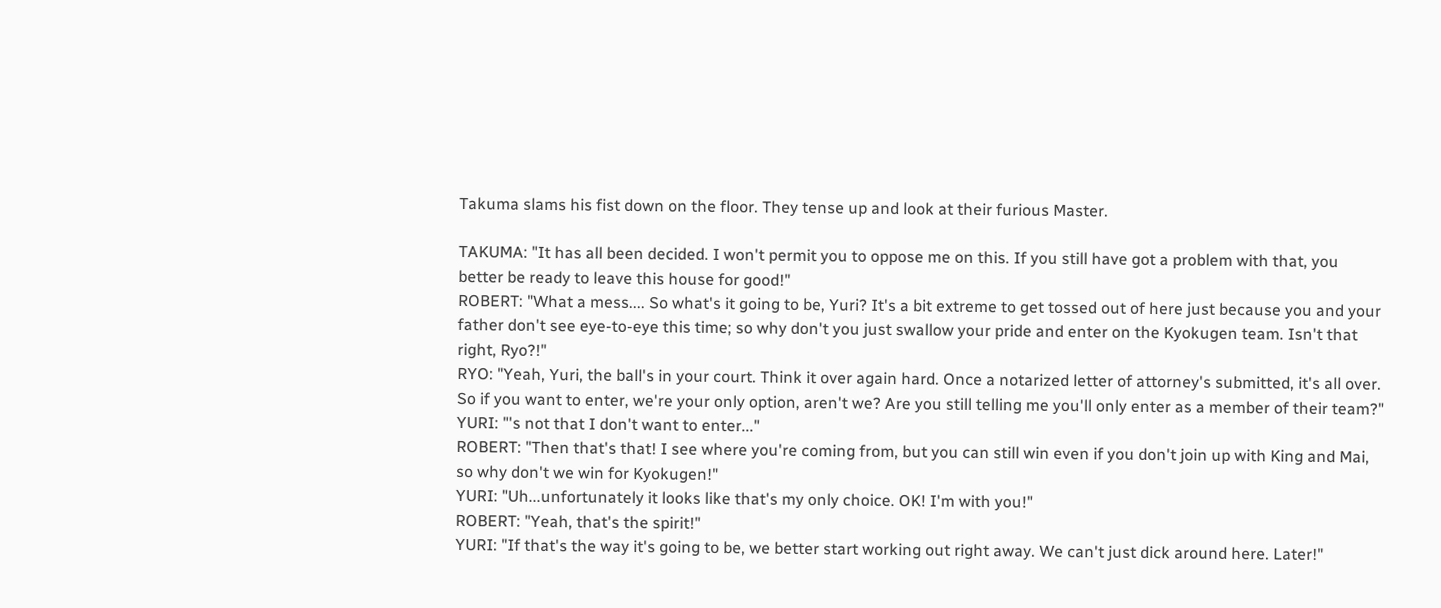Takuma slams his fist down on the floor. They tense up and look at their furious Master.

TAKUMA: "It has all been decided. I won't permit you to oppose me on this. If you still have got a problem with that, you better be ready to leave this house for good!"
ROBERT: "What a mess.... So what's it going to be, Yuri? It's a bit extreme to get tossed out of here just because you and your father don't see eye-to-eye this time; so why don't you just swallow your pride and enter on the Kyokugen team. Isn't that right, Ryo?!"
RYO: "Yeah, Yuri, the ball's in your court. Think it over again hard. Once a notarized letter of attorney's submitted, it's all over. So if you want to enter, we're your only option, aren't we? Are you still telling me you'll only enter as a member of their team?"
YURI: "'s not that I don't want to enter..."
ROBERT: "Then that's that! I see where you're coming from, but you can still win even if you don't join up with King and Mai, so why don't we win for Kyokugen!"
YURI: "Uh...unfortunately it looks like that's my only choice. OK! I'm with you!"
ROBERT: "Yeah, that's the spirit!"
YURI: "If that's the way it's going to be, we better start working out right away. We can't just dick around here. Later!"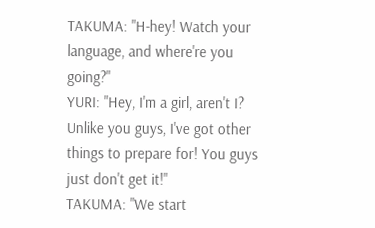TAKUMA: "H-hey! Watch your language, and where're you going?"
YURI: "Hey, I'm a girl, aren't I? Unlike you guys, I've got other things to prepare for! You guys just don't get it!"
TAKUMA: "We start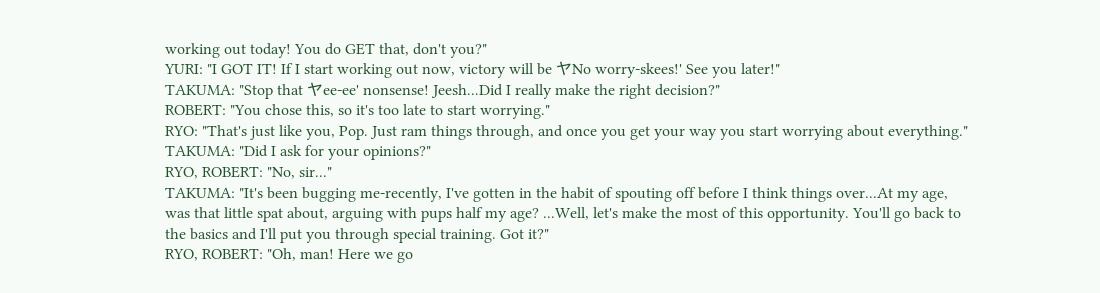working out today! You do GET that, don't you?"
YURI: "I GOT IT! If I start working out now, victory will be ヤNo worry-skees!' See you later!"
TAKUMA: "Stop that ヤee-ee' nonsense! Jeesh...Did I really make the right decision?"
ROBERT: "You chose this, so it's too late to start worrying."
RYO: "That's just like you, Pop. Just ram things through, and once you get your way you start worrying about everything."
TAKUMA: "Did I ask for your opinions?"
RYO, ROBERT: "No, sir..."
TAKUMA: "It's been bugging me-recently, I've gotten in the habit of spouting off before I think things over...At my age, was that little spat about, arguing with pups half my age? ...Well, let's make the most of this opportunity. You'll go back to the basics and I'll put you through special training. Got it?"
RYO, ROBERT: "Oh, man! Here we go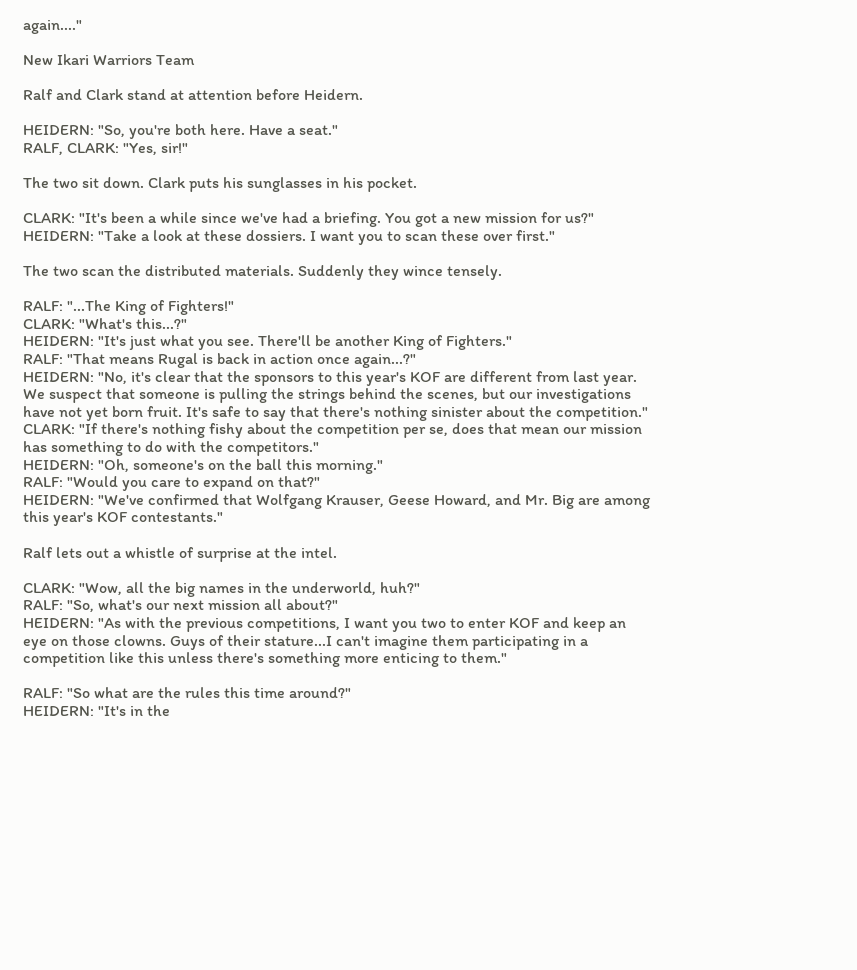again...."

New Ikari Warriors Team

Ralf and Clark stand at attention before Heidern.

HEIDERN: "So, you're both here. Have a seat."
RALF, CLARK: "Yes, sir!"

The two sit down. Clark puts his sunglasses in his pocket.

CLARK: "It's been a while since we've had a briefing. You got a new mission for us?"
HEIDERN: "Take a look at these dossiers. I want you to scan these over first."

The two scan the distributed materials. Suddenly they wince tensely.

RALF: "...The King of Fighters!"
CLARK: "What's this...?"
HEIDERN: "It's just what you see. There'll be another King of Fighters."
RALF: "That means Rugal is back in action once again...?"
HEIDERN: "No, it's clear that the sponsors to this year's KOF are different from last year. We suspect that someone is pulling the strings behind the scenes, but our investigations have not yet born fruit. It's safe to say that there's nothing sinister about the competition."
CLARK: "If there's nothing fishy about the competition per se, does that mean our mission has something to do with the competitors."
HEIDERN: "Oh, someone's on the ball this morning."
RALF: "Would you care to expand on that?"
HEIDERN: "We've confirmed that Wolfgang Krauser, Geese Howard, and Mr. Big are among this year's KOF contestants."

Ralf lets out a whistle of surprise at the intel.

CLARK: "Wow, all the big names in the underworld, huh?"
RALF: "So, what's our next mission all about?"
HEIDERN: "As with the previous competitions, I want you two to enter KOF and keep an eye on those clowns. Guys of their stature...I can't imagine them participating in a competition like this unless there's something more enticing to them."

RALF: "So what are the rules this time around?"
HEIDERN: "It's in the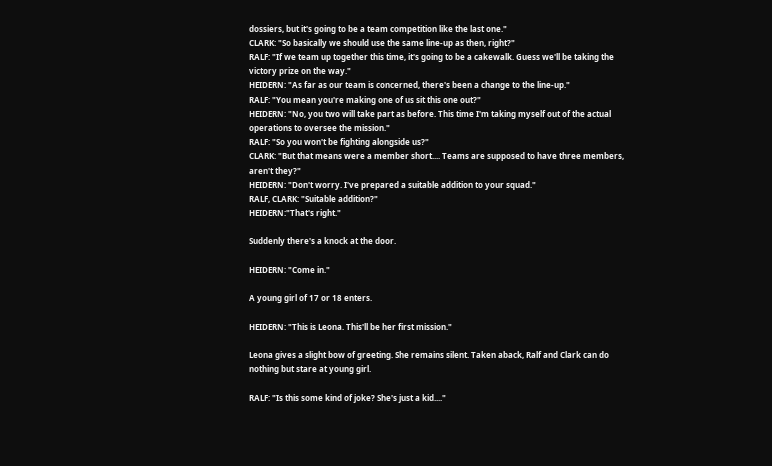dossiers, but it's going to be a team competition like the last one."
CLARK: "So basically we should use the same line-up as then, right?"
RALF: "If we team up together this time, it's going to be a cakewalk. Guess we'll be taking the victory prize on the way."
HEIDERN: "As far as our team is concerned, there's been a change to the line-up."
RALF: "You mean you're making one of us sit this one out?"
HEIDERN: "No, you two will take part as before. This time I'm taking myself out of the actual operations to oversee the mission."
RALF: "So you won't be fighting alongside us?"
CLARK: "But that means were a member short.... Teams are supposed to have three members, aren't they?"
HEIDERN: "Don't worry. I've prepared a suitable addition to your squad."
RALF, CLARK: "Suitable addition?"
HEIDERN:"That's right."

Suddenly there's a knock at the door.

HEIDERN: "Come in."

A young girl of 17 or 18 enters.

HEIDERN: "This is Leona. This'll be her first mission."

Leona gives a slight bow of greeting. She remains silent. Taken aback, Ralf and Clark can do nothing but stare at young girl.

RALF: "Is this some kind of joke? She's just a kid...."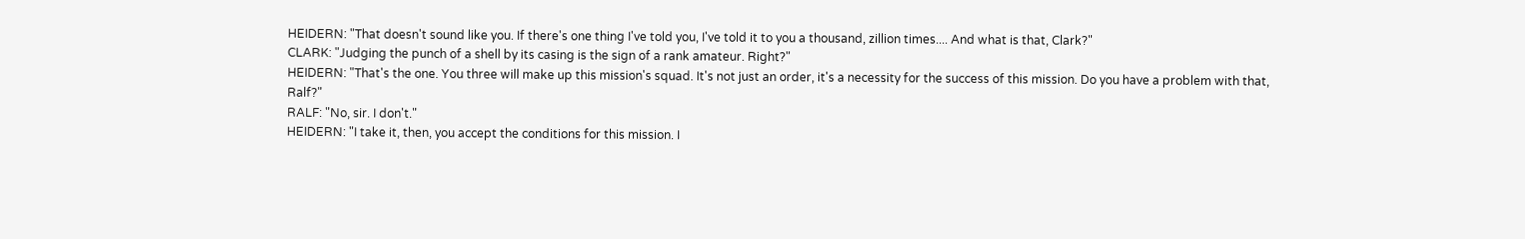HEIDERN: "That doesn't sound like you. If there's one thing I've told you, I've told it to you a thousand, zillion times.... And what is that, Clark?"
CLARK: "Judging the punch of a shell by its casing is the sign of a rank amateur. Right?"
HEIDERN: "That's the one. You three will make up this mission's squad. It's not just an order, it's a necessity for the success of this mission. Do you have a problem with that, Ralf?"
RALF: "No, sir. I don't."
HEIDERN: "I take it, then, you accept the conditions for this mission. I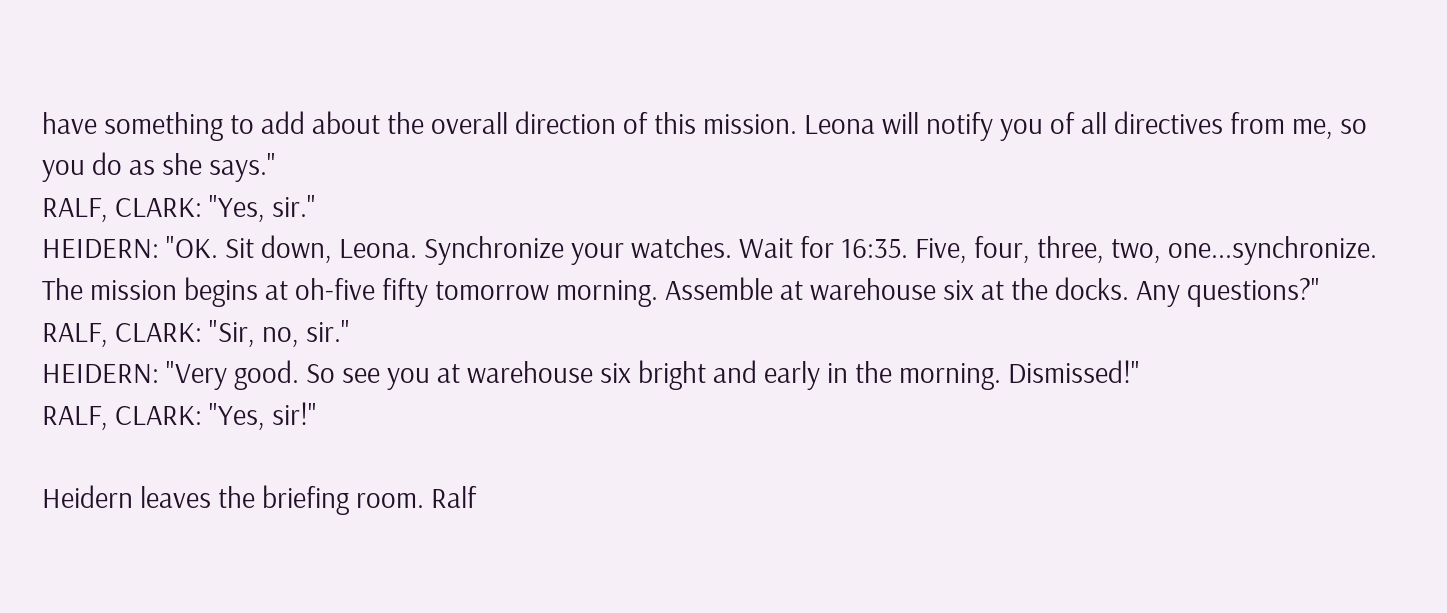have something to add about the overall direction of this mission. Leona will notify you of all directives from me, so you do as she says."
RALF, CLARK: "Yes, sir."
HEIDERN: "OK. Sit down, Leona. Synchronize your watches. Wait for 16:35. Five, four, three, two, one...synchronize. The mission begins at oh-five fifty tomorrow morning. Assemble at warehouse six at the docks. Any questions?"
RALF, CLARK: "Sir, no, sir."
HEIDERN: "Very good. So see you at warehouse six bright and early in the morning. Dismissed!"
RALF, CLARK: "Yes, sir!"

Heidern leaves the briefing room. Ralf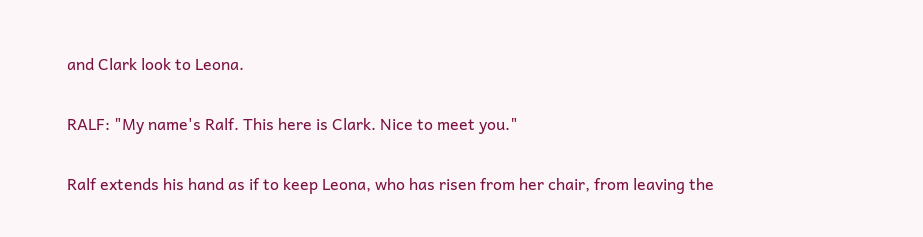and Clark look to Leona.

RALF: "My name's Ralf. This here is Clark. Nice to meet you."

Ralf extends his hand as if to keep Leona, who has risen from her chair, from leaving the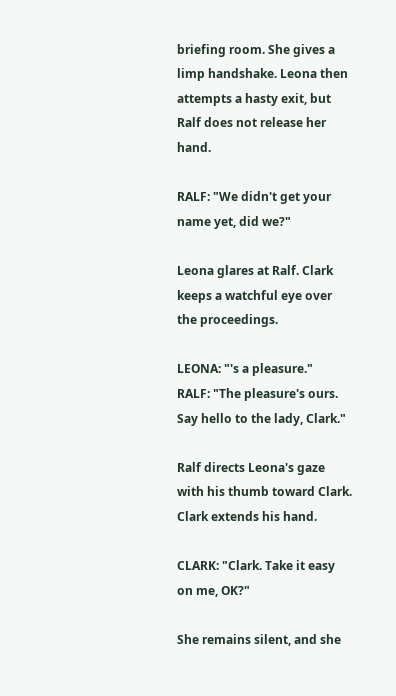briefing room. She gives a limp handshake. Leona then attempts a hasty exit, but Ralf does not release her hand.

RALF: "We didn't get your name yet, did we?"

Leona glares at Ralf. Clark keeps a watchful eye over the proceedings.

LEONA: "'s a pleasure."
RALF: "The pleasure's ours. Say hello to the lady, Clark."

Ralf directs Leona's gaze with his thumb toward Clark. Clark extends his hand.

CLARK: "Clark. Take it easy on me, OK?"

She remains silent, and she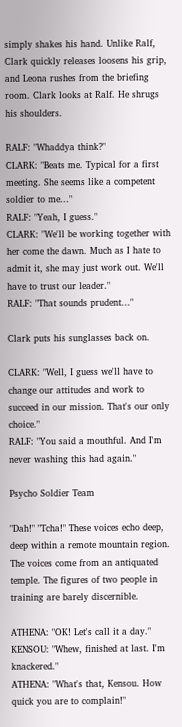simply shakes his hand. Unlike Ralf, Clark quickly releases loosens his grip, and Leona rushes from the briefing room. Clark looks at Ralf. He shrugs his shoulders.

RALF: "Whaddya think?"
CLARK: "Beats me. Typical for a first meeting. She seems like a competent soldier to me..."
RALF: "Yeah, I guess."
CLARK: "We'll be working together with her come the dawn. Much as I hate to admit it, she may just work out. We'll have to trust our leader."
RALF: "That sounds prudent..."

Clark puts his sunglasses back on.

CLARK: "Well, I guess we'll have to change our attitudes and work to succeed in our mission. That's our only choice."
RALF: "You said a mouthful. And I'm never washing this had again."

Psycho Soldier Team

"Dah!" "Tcha!" These voices echo deep, deep within a remote mountain region. The voices come from an antiquated temple. The figures of two people in training are barely discernible.

ATHENA: "OK! Let's call it a day."
KENSOU: "Whew, finished at last. I'm knackered."
ATHENA: "What's that, Kensou. How quick you are to complain!"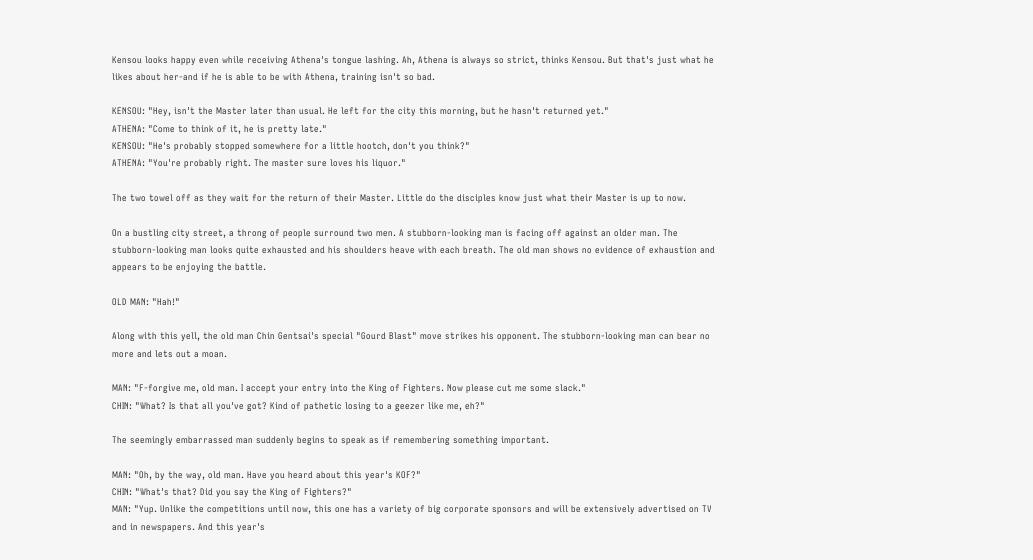Kensou looks happy even while receiving Athena's tongue lashing. Ah, Athena is always so strict, thinks Kensou. But that's just what he likes about her-and if he is able to be with Athena, training isn't so bad.

KENSOU: "Hey, isn't the Master later than usual. He left for the city this morning, but he hasn't returned yet."
ATHENA: "Come to think of it, he is pretty late."
KENSOU: "He's probably stopped somewhere for a little hootch, don't you think?"
ATHENA: "You're probably right. The master sure loves his liquor."

The two towel off as they wait for the return of their Master. Little do the disciples know just what their Master is up to now.

On a bustling city street, a throng of people surround two men. A stubborn-looking man is facing off against an older man. The stubborn-looking man looks quite exhausted and his shoulders heave with each breath. The old man shows no evidence of exhaustion and appears to be enjoying the battle.

OLD MAN: "Hah!"

Along with this yell, the old man Chin Gentsai's special "Gourd Blast" move strikes his opponent. The stubborn-looking man can bear no more and lets out a moan.

MAN: "F-forgive me, old man. I accept your entry into the King of Fighters. Now please cut me some slack."
CHIN: "What? Is that all you've got? Kind of pathetic losing to a geezer like me, eh?"

The seemingly embarrassed man suddenly begins to speak as if remembering something important.

MAN: "Oh, by the way, old man. Have you heard about this year's KOF?"
CHIN: "What's that? Did you say the King of Fighters?"
MAN: "Yup. Unlike the competitions until now, this one has a variety of big corporate sponsors and will be extensively advertised on TV and in newspapers. And this year's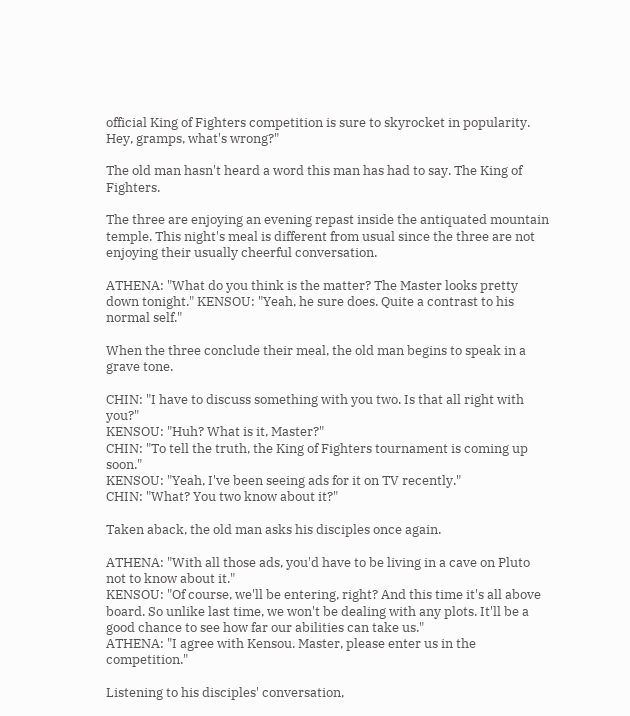official King of Fighters competition is sure to skyrocket in popularity. Hey, gramps, what's wrong?"

The old man hasn't heard a word this man has had to say. The King of Fighters.

The three are enjoying an evening repast inside the antiquated mountain temple. This night's meal is different from usual since the three are not enjoying their usually cheerful conversation.

ATHENA: "What do you think is the matter? The Master looks pretty down tonight." KENSOU: "Yeah, he sure does. Quite a contrast to his normal self."

When the three conclude their meal, the old man begins to speak in a grave tone.

CHIN: "I have to discuss something with you two. Is that all right with you?"
KENSOU: "Huh? What is it, Master?"
CHIN: "To tell the truth, the King of Fighters tournament is coming up soon."
KENSOU: "Yeah, I've been seeing ads for it on TV recently."
CHIN: "What? You two know about it?"

Taken aback, the old man asks his disciples once again.

ATHENA: "With all those ads, you'd have to be living in a cave on Pluto not to know about it."
KENSOU: "Of course, we'll be entering, right? And this time it's all above board. So unlike last time, we won't be dealing with any plots. It'll be a good chance to see how far our abilities can take us."
ATHENA: "I agree with Kensou. Master, please enter us in the competition."

Listening to his disciples' conversation,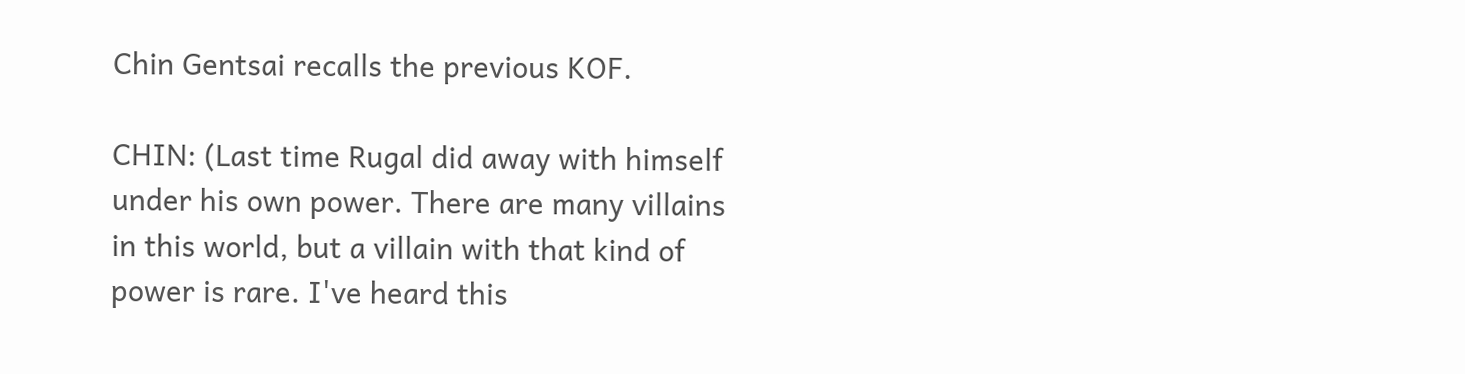Chin Gentsai recalls the previous KOF.

CHIN: (Last time Rugal did away with himself under his own power. There are many villains in this world, but a villain with that kind of power is rare. I've heard this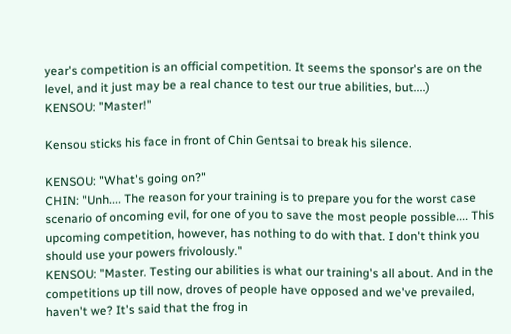year's competition is an official competition. It seems the sponsor's are on the level, and it just may be a real chance to test our true abilities, but....)
KENSOU: "Master!"

Kensou sticks his face in front of Chin Gentsai to break his silence.

KENSOU: "What's going on?"
CHIN: "Unh.... The reason for your training is to prepare you for the worst case scenario of oncoming evil, for one of you to save the most people possible.... This upcoming competition, however, has nothing to do with that. I don't think you should use your powers frivolously."
KENSOU: "Master. Testing our abilities is what our training's all about. And in the competitions up till now, droves of people have opposed and we've prevailed, haven't we? It's said that the frog in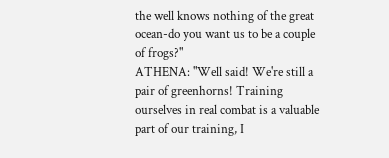the well knows nothing of the great ocean-do you want us to be a couple of frogs?"
ATHENA: "Well said! We're still a pair of greenhorns! Training ourselves in real combat is a valuable part of our training, I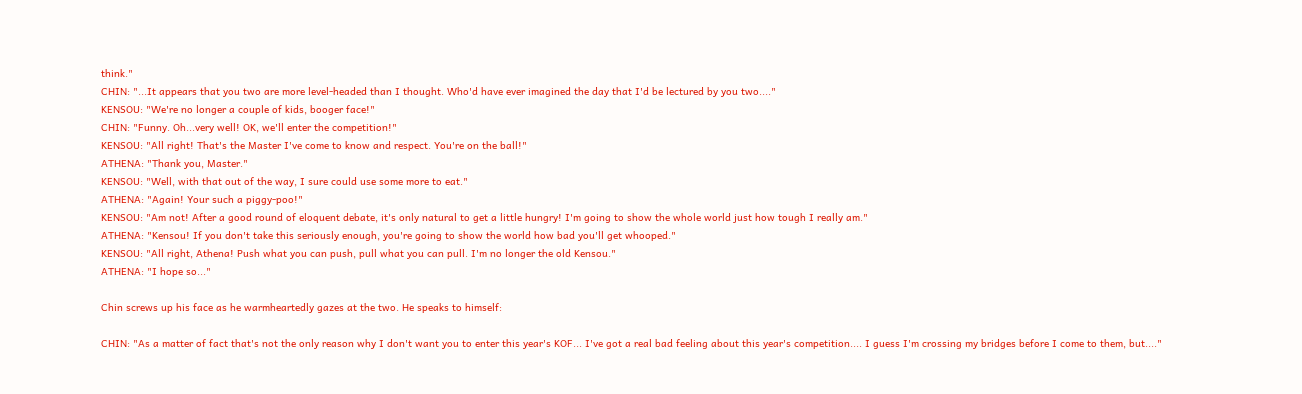think."
CHIN: "...It appears that you two are more level-headed than I thought. Who'd have ever imagined the day that I'd be lectured by you two...."
KENSOU: "We're no longer a couple of kids, booger face!"
CHIN: "Funny. Oh...very well! OK, we'll enter the competition!"
KENSOU: "All right! That's the Master I've come to know and respect. You're on the ball!"
ATHENA: "Thank you, Master."
KENSOU: "Well, with that out of the way, I sure could use some more to eat."
ATHENA: "Again! Your such a piggy-poo!"
KENSOU: "Am not! After a good round of eloquent debate, it's only natural to get a little hungry! I'm going to show the whole world just how tough I really am."
ATHENA: "Kensou! If you don't take this seriously enough, you're going to show the world how bad you'll get whooped."
KENSOU: "All right, Athena! Push what you can push, pull what you can pull. I'm no longer the old Kensou."
ATHENA: "I hope so..."

Chin screws up his face as he warmheartedly gazes at the two. He speaks to himself:

CHIN: "As a matter of fact that's not the only reason why I don't want you to enter this year's KOF... I've got a real bad feeling about this year's competition.... I guess I'm crossing my bridges before I come to them, but...."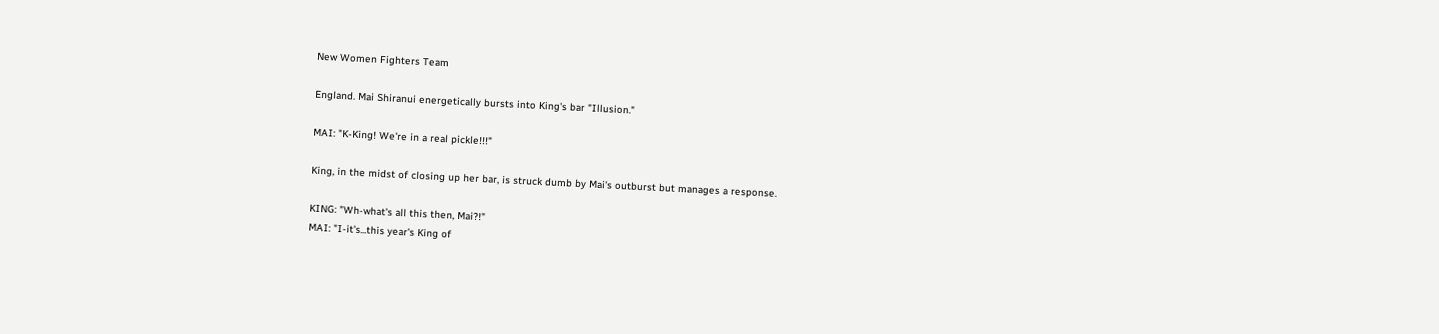New Women Fighters Team

England. Mai Shiranui energetically bursts into King's bar "Illusion."

MAI: "K-King! We're in a real pickle!!!"

King, in the midst of closing up her bar, is struck dumb by Mai's outburst but manages a response.

KING: "Wh-what's all this then, Mai?!"
MAI: "I-it's...this year's King of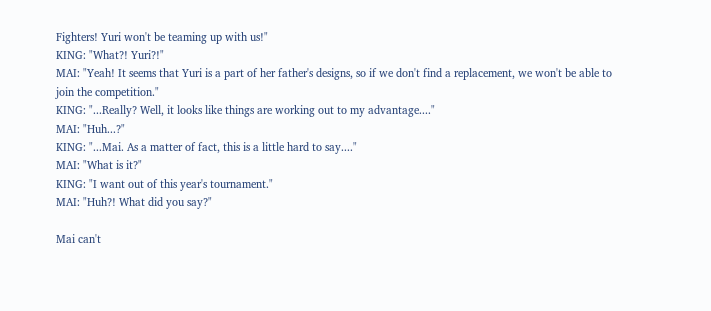Fighters! Yuri won't be teaming up with us!"
KING: "What?! Yuri?!"
MAI: "Yeah! It seems that Yuri is a part of her father's designs, so if we don't find a replacement, we won't be able to join the competition."
KING: "...Really? Well, it looks like things are working out to my advantage...."
MAI: "Huh...?"
KING: "...Mai. As a matter of fact, this is a little hard to say...."
MAI: "What is it?"
KING: "I want out of this year's tournament."
MAI: "Huh?! What did you say?"

Mai can't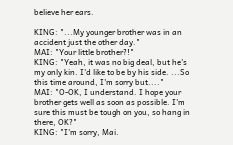believe her ears.

KING: "...My younger brother was in an accident just the other day."
MAI: "Your little brother?!"
KING: "Yeah, it was no big deal, but he's my only kin. I'd like to be by his side. ...So this time around, I'm sorry but...."
MAI: "O-OK, I understand. I hope your brother gets well as soon as possible. I'm sure this must be tough on you, so hang in there, OK?"
KING: "I'm sorry, Mai.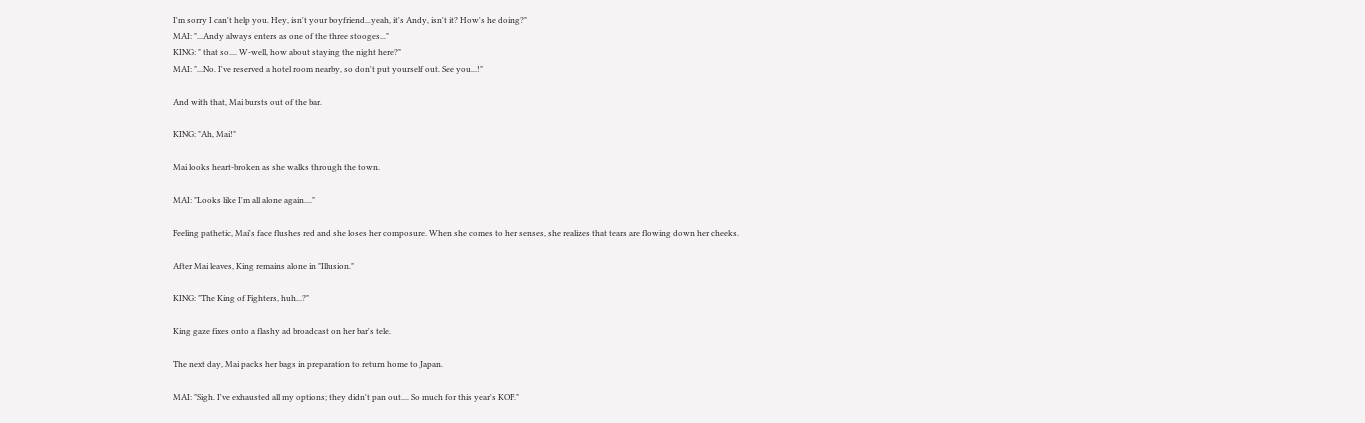I'm sorry I can't help you. Hey, isn't your boyfriend...yeah, it's Andy, isn't it? How's he doing?"
MAI: "...Andy always enters as one of the three stooges..."
KING: " that so.... W-well, how about staying the night here?"
MAI: "...No. I've reserved a hotel room nearby, so don't put yourself out. See you...!"

And with that, Mai bursts out of the bar.

KING: "Ah, Mai!"

Mai looks heart-broken as she walks through the town.

MAI: "Looks like I'm all alone again...."

Feeling pathetic, Mai's face flushes red and she loses her composure. When she comes to her senses, she realizes that tears are flowing down her cheeks.

After Mai leaves, King remains alone in "Illusion."

KING: "The King of Fighters, huh...?"

King gaze fixes onto a flashy ad broadcast on her bar's tele.

The next day, Mai packs her bags in preparation to return home to Japan.

MAI: "Sigh. I've exhausted all my options; they didn't pan out.... So much for this year's KOF."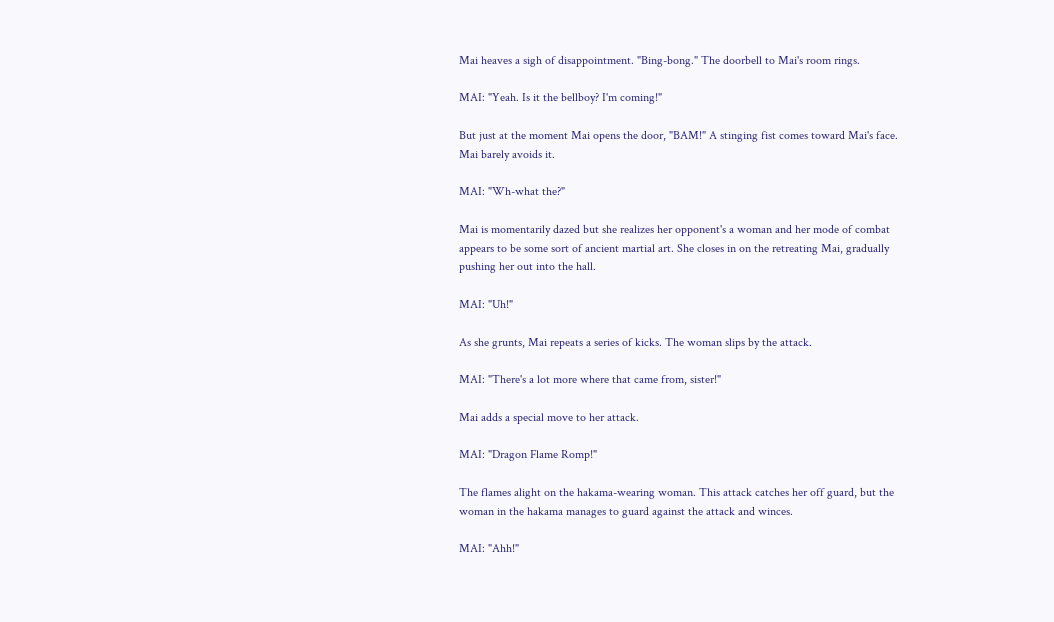Mai heaves a sigh of disappointment. "Bing-bong." The doorbell to Mai's room rings.

MAI: "Yeah. Is it the bellboy? I'm coming!"

But just at the moment Mai opens the door, "BAM!" A stinging fist comes toward Mai's face. Mai barely avoids it.

MAI: "Wh-what the?"

Mai is momentarily dazed but she realizes her opponent's a woman and her mode of combat appears to be some sort of ancient martial art. She closes in on the retreating Mai, gradually pushing her out into the hall.

MAI: "Uh!"

As she grunts, Mai repeats a series of kicks. The woman slips by the attack.

MAI: "There's a lot more where that came from, sister!"

Mai adds a special move to her attack.

MAI: "Dragon Flame Romp!"

The flames alight on the hakama-wearing woman. This attack catches her off guard, but the woman in the hakama manages to guard against the attack and winces.

MAI: "Ahh!"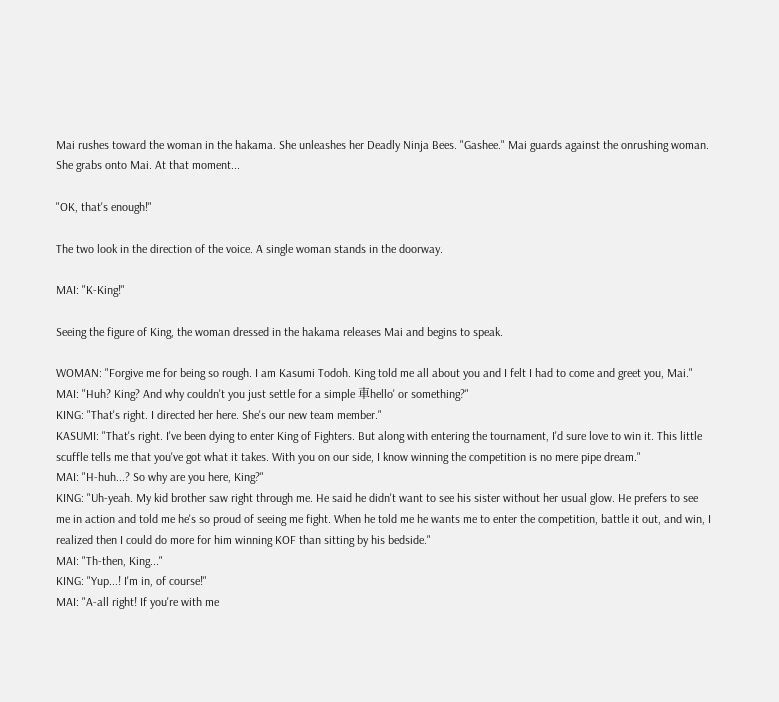Mai rushes toward the woman in the hakama. She unleashes her Deadly Ninja Bees. "Gashee." Mai guards against the onrushing woman. She grabs onto Mai. At that moment...

"OK, that's enough!"

The two look in the direction of the voice. A single woman stands in the doorway.

MAI: "K-King!"

Seeing the figure of King, the woman dressed in the hakama releases Mai and begins to speak.

WOMAN: "Forgive me for being so rough. I am Kasumi Todoh. King told me all about you and I felt I had to come and greet you, Mai."
MAI: "Huh? King? And why couldn't you just settle for a simple 車hello' or something?"
KING: "That's right. I directed her here. She's our new team member."
KASUMI: "That's right. I've been dying to enter King of Fighters. But along with entering the tournament, I'd sure love to win it. This little scuffle tells me that you've got what it takes. With you on our side, I know winning the competition is no mere pipe dream."
MAI: "H-huh...? So why are you here, King?"
KING: "Uh-yeah. My kid brother saw right through me. He said he didn't want to see his sister without her usual glow. He prefers to see me in action and told me he's so proud of seeing me fight. When he told me he wants me to enter the competition, battle it out, and win, I realized then I could do more for him winning KOF than sitting by his bedside."
MAI: "Th-then, King..."
KING: "Yup...! I'm in, of course!"
MAI: "A-all right! If you're with me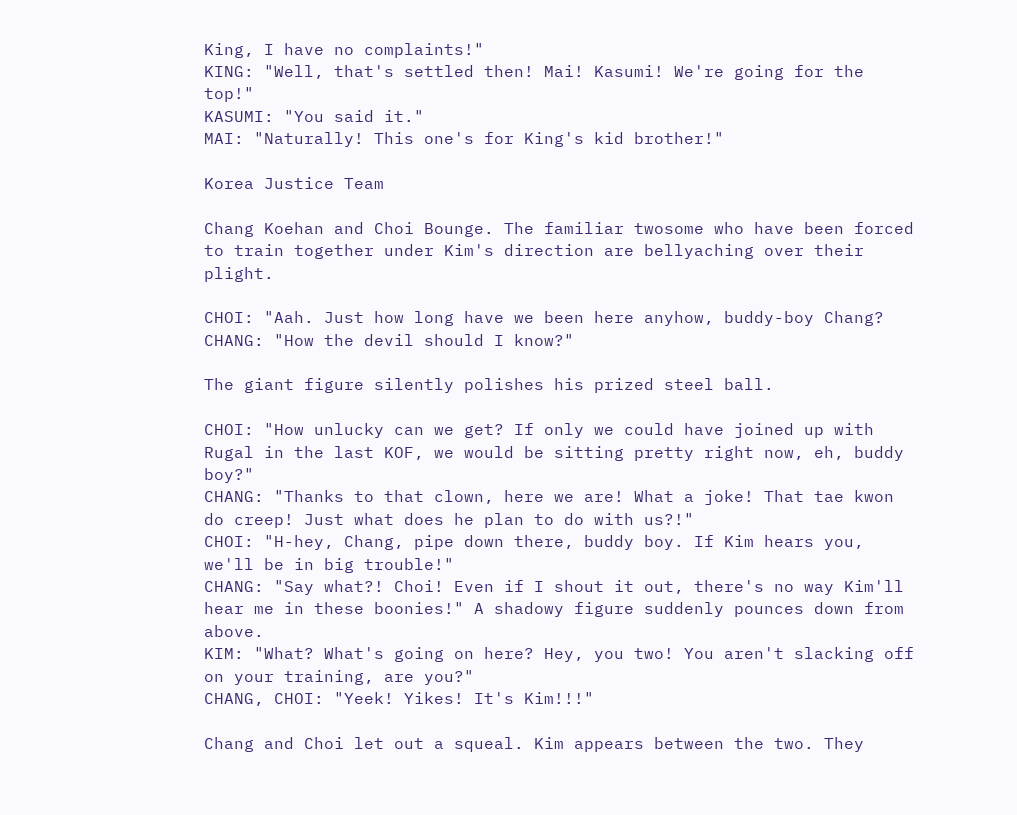King, I have no complaints!"
KING: "Well, that's settled then! Mai! Kasumi! We're going for the top!"
KASUMI: "You said it."
MAI: "Naturally! This one's for King's kid brother!"

Korea Justice Team

Chang Koehan and Choi Bounge. The familiar twosome who have been forced to train together under Kim's direction are bellyaching over their plight.

CHOI: "Aah. Just how long have we been here anyhow, buddy-boy Chang?
CHANG: "How the devil should I know?"

The giant figure silently polishes his prized steel ball.

CHOI: "How unlucky can we get? If only we could have joined up with Rugal in the last KOF, we would be sitting pretty right now, eh, buddy boy?"
CHANG: "Thanks to that clown, here we are! What a joke! That tae kwon do creep! Just what does he plan to do with us?!"
CHOI: "H-hey, Chang, pipe down there, buddy boy. If Kim hears you, we'll be in big trouble!"
CHANG: "Say what?! Choi! Even if I shout it out, there's no way Kim'll hear me in these boonies!" A shadowy figure suddenly pounces down from above.
KIM: "What? What's going on here? Hey, you two! You aren't slacking off on your training, are you?"
CHANG, CHOI: "Yeek! Yikes! It's Kim!!!"

Chang and Choi let out a squeal. Kim appears between the two. They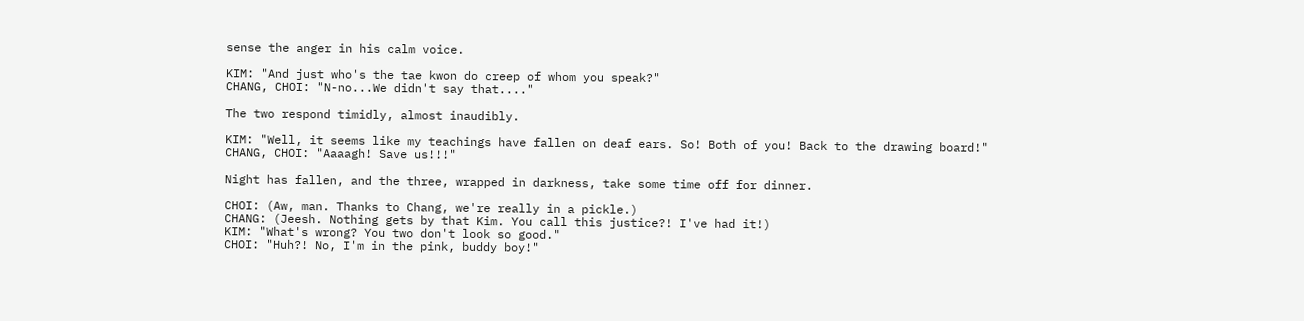sense the anger in his calm voice.

KIM: "And just who's the tae kwon do creep of whom you speak?"
CHANG, CHOI: "N-no...We didn't say that...."

The two respond timidly, almost inaudibly.

KIM: "Well, it seems like my teachings have fallen on deaf ears. So! Both of you! Back to the drawing board!"
CHANG, CHOI: "Aaaagh! Save us!!!"

Night has fallen, and the three, wrapped in darkness, take some time off for dinner.

CHOI: (Aw, man. Thanks to Chang, we're really in a pickle.)
CHANG: (Jeesh. Nothing gets by that Kim. You call this justice?! I've had it!)
KIM: "What's wrong? You two don't look so good."
CHOI: "Huh?! No, I'm in the pink, buddy boy!"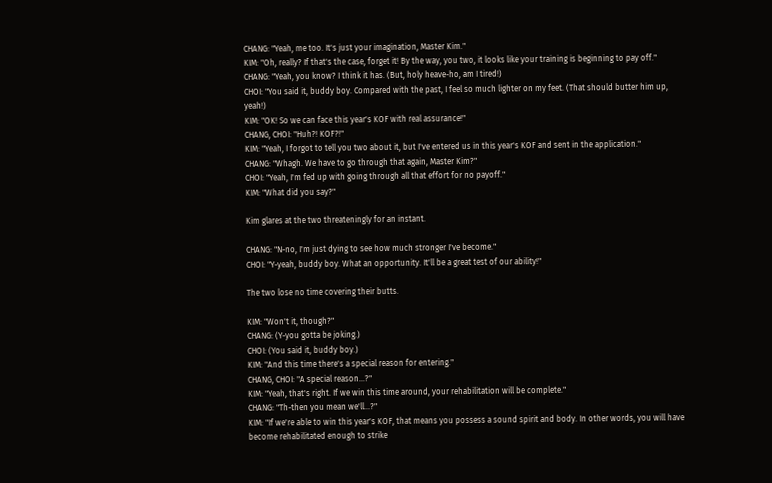CHANG: "Yeah, me too. It's just your imagination, Master Kim."
KIM: "Oh, really? If that's the case, forget it! By the way, you two, it looks like your training is beginning to pay off."
CHANG: "Yeah, you know? I think it has. (But, holy heave-ho, am I tired!)
CHOI: "You said it, buddy boy. Compared with the past, I feel so much lighter on my feet. (That should butter him up, yeah!)
KIM: "OK! So we can face this year's KOF with real assurance!"
CHANG, CHOI: "Huh?! KOF?!"
KIM: "Yeah, I forgot to tell you two about it, but I've entered us in this year's KOF and sent in the application."
CHANG: "Whagh. We have to go through that again, Master Kim?"
CHOI: "Yeah, I'm fed up with going through all that effort for no payoff."
KIM: "What did you say?"

Kim glares at the two threateningly for an instant.

CHANG: "N-no, I'm just dying to see how much stronger I've become."
CHOI: "Y-yeah, buddy boy. What an opportunity. It'll be a great test of our ability!"

The two lose no time covering their butts.

KIM: "Won't it, though?"
CHANG: (Y-you gotta be joking.)
CHOI: (You said it, buddy boy.)
KIM: "And this time there's a special reason for entering."
CHANG, CHOI: "A special reason...?"
KIM: "Yeah, that's right. If we win this time around, your rehabilitation will be complete."
CHANG: "Th-then you mean we'll...?"
KIM: "If we're able to win this year's KOF, that means you possess a sound spirit and body. In other words, you will have become rehabilitated enough to strike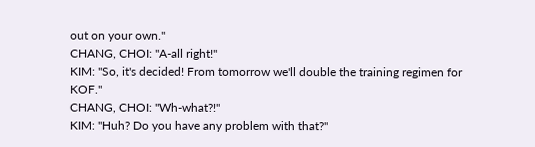out on your own."
CHANG, CHOI: "A-all right!"
KIM: "So, it's decided! From tomorrow we'll double the training regimen for KOF."
CHANG, CHOI: "Wh-what?!"
KIM: "Huh? Do you have any problem with that?"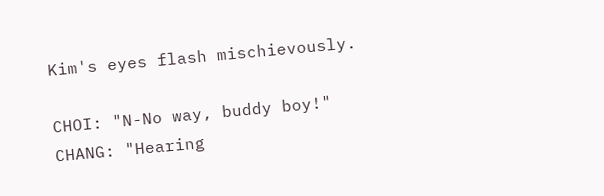Kim's eyes flash mischievously.

CHOI: "N-No way, buddy boy!"
CHANG: "Hearing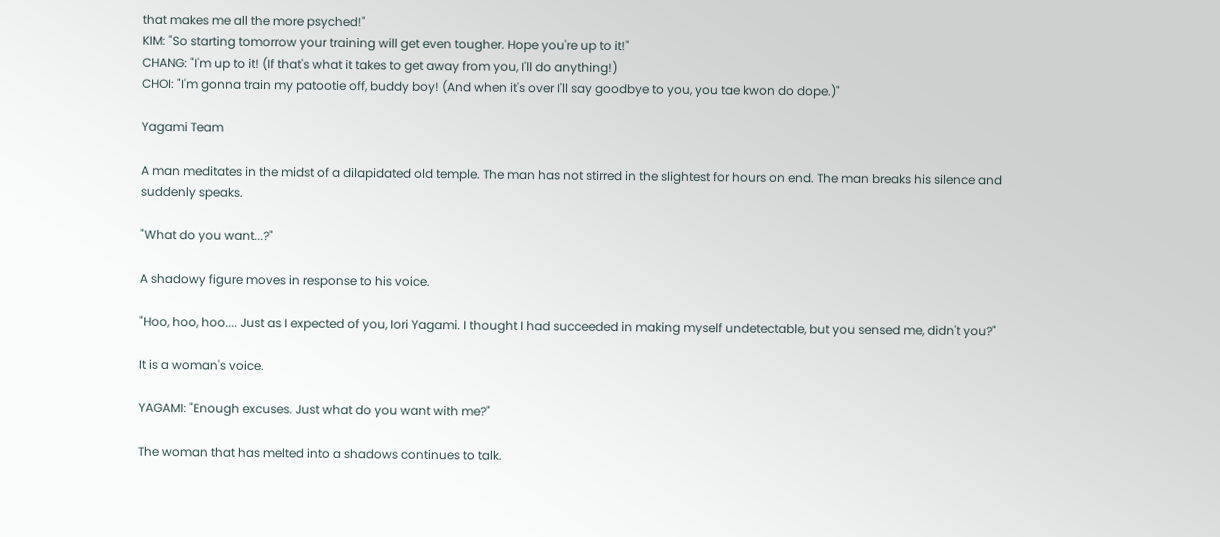that makes me all the more psyched!"
KIM: "So starting tomorrow your training will get even tougher. Hope you're up to it!"
CHANG: "I'm up to it! (If that's what it takes to get away from you, I'll do anything!)
CHOI: "I'm gonna train my patootie off, buddy boy! (And when it's over I'll say goodbye to you, you tae kwon do dope.)"

Yagami Team

A man meditates in the midst of a dilapidated old temple. The man has not stirred in the slightest for hours on end. The man breaks his silence and suddenly speaks.

"What do you want...?"

A shadowy figure moves in response to his voice.

"Hoo, hoo, hoo.... Just as I expected of you, Iori Yagami. I thought I had succeeded in making myself undetectable, but you sensed me, didn't you?"

It is a woman's voice.

YAGAMI: "Enough excuses. Just what do you want with me?"

The woman that has melted into a shadows continues to talk.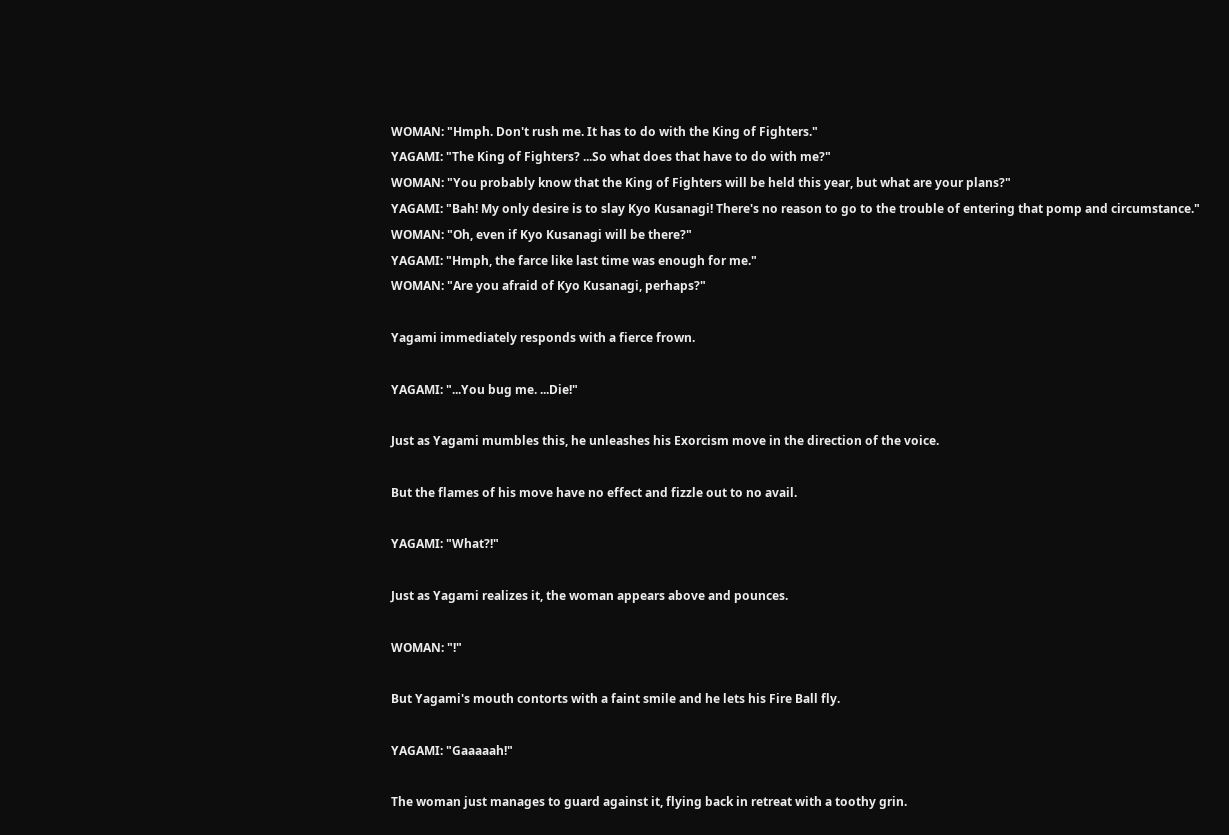WOMAN: "Hmph. Don't rush me. It has to do with the King of Fighters."
YAGAMI: "The King of Fighters? ...So what does that have to do with me?"
WOMAN: "You probably know that the King of Fighters will be held this year, but what are your plans?"
YAGAMI: "Bah! My only desire is to slay Kyo Kusanagi! There's no reason to go to the trouble of entering that pomp and circumstance."
WOMAN: "Oh, even if Kyo Kusanagi will be there?"
YAGAMI: "Hmph, the farce like last time was enough for me."
WOMAN: "Are you afraid of Kyo Kusanagi, perhaps?"

Yagami immediately responds with a fierce frown.

YAGAMI: "...You bug me. ...Die!"

Just as Yagami mumbles this, he unleashes his Exorcism move in the direction of the voice.

But the flames of his move have no effect and fizzle out to no avail.

YAGAMI: "What?!"

Just as Yagami realizes it, the woman appears above and pounces.

WOMAN: "!"

But Yagami's mouth contorts with a faint smile and he lets his Fire Ball fly.

YAGAMI: "Gaaaaah!"

The woman just manages to guard against it, flying back in retreat with a toothy grin.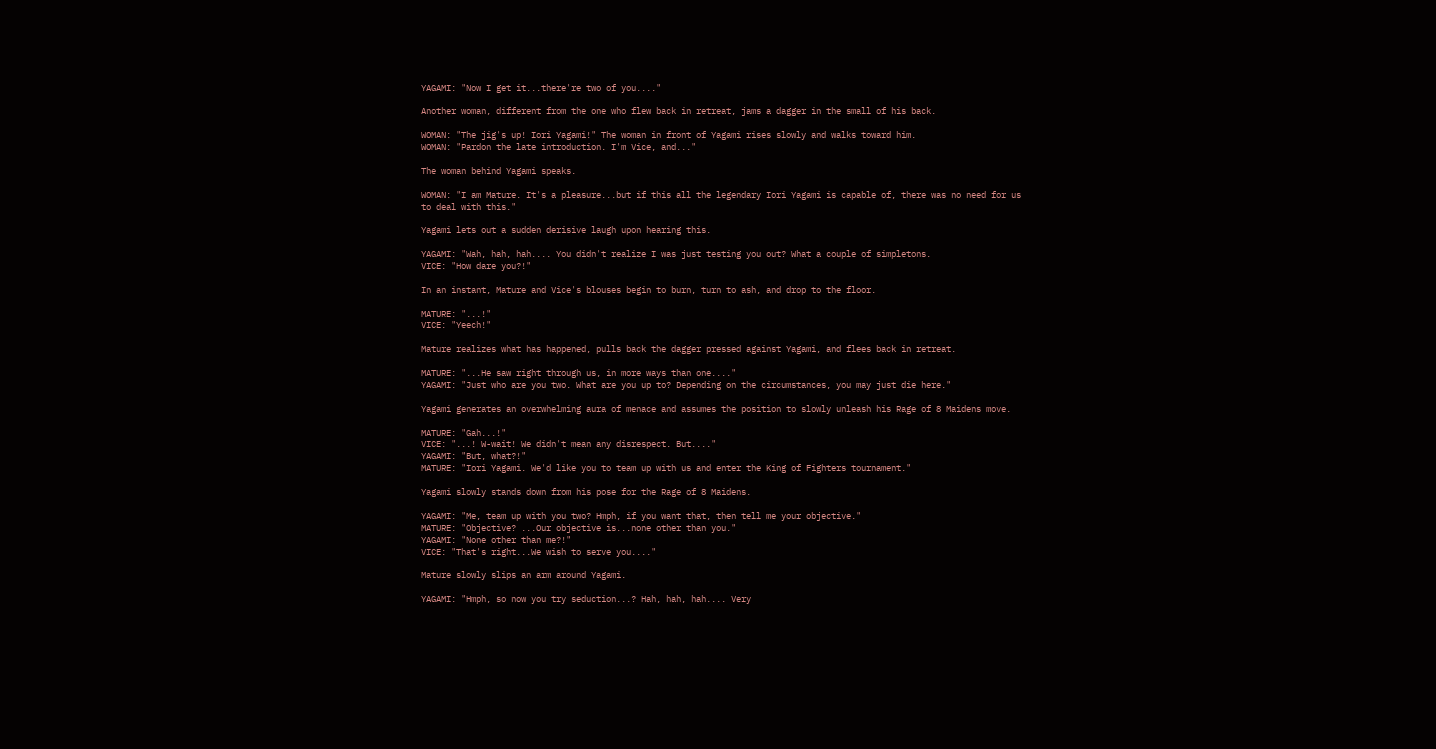YAGAMI: "Now I get it...there're two of you...."

Another woman, different from the one who flew back in retreat, jams a dagger in the small of his back.

WOMAN: "The jig's up! Iori Yagami!" The woman in front of Yagami rises slowly and walks toward him.
WOMAN: "Pardon the late introduction. I'm Vice, and..."

The woman behind Yagami speaks.

WOMAN: "I am Mature. It's a pleasure...but if this all the legendary Iori Yagami is capable of, there was no need for us to deal with this."

Yagami lets out a sudden derisive laugh upon hearing this.

YAGAMI: "Wah, hah, hah.... You didn't realize I was just testing you out? What a couple of simpletons.
VICE: "How dare you?!"

In an instant, Mature and Vice's blouses begin to burn, turn to ash, and drop to the floor.

MATURE: "...!"
VICE: "Yeech!"

Mature realizes what has happened, pulls back the dagger pressed against Yagami, and flees back in retreat.

MATURE: "...He saw right through us, in more ways than one...."
YAGAMI: "Just who are you two. What are you up to? Depending on the circumstances, you may just die here."

Yagami generates an overwhelming aura of menace and assumes the position to slowly unleash his Rage of 8 Maidens move.

MATURE: "Gah...!"
VICE: "...! W-wait! We didn't mean any disrespect. But...."
YAGAMI: "But, what?!"
MATURE: "Iori Yagami. We'd like you to team up with us and enter the King of Fighters tournament."

Yagami slowly stands down from his pose for the Rage of 8 Maidens.

YAGAMI: "Me, team up with you two? Hmph, if you want that, then tell me your objective."
MATURE: "Objective? ...Our objective is...none other than you."
YAGAMI: "None other than me?!"
VICE: "That's right...We wish to serve you...."

Mature slowly slips an arm around Yagami.

YAGAMI: "Hmph, so now you try seduction...? Hah, hah, hah.... Very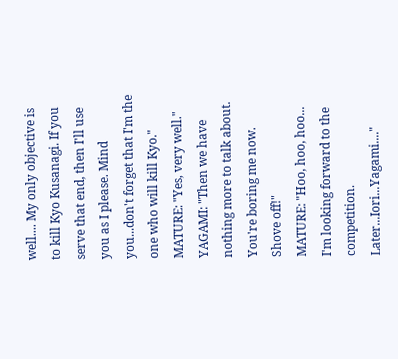well.... My only objective is to kill Kyo Kusanagi. If you serve that end, then I'll use you as I please. Mind you...don't forget that I'm the one who will kill Kyo."
MATURE: "Yes, very well."
YAGAMI: "Then we have nothing more to talk about. You're boring me now. Shove off!"
MATURE: "Hoo, hoo, hoo... I'm looking forward to the competition. Later...Iori...Yagami...."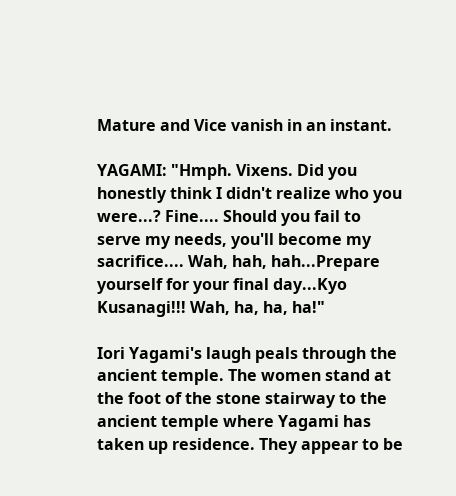Mature and Vice vanish in an instant.

YAGAMI: "Hmph. Vixens. Did you honestly think I didn't realize who you were...? Fine.... Should you fail to serve my needs, you'll become my sacrifice.... Wah, hah, hah...Prepare yourself for your final day...Kyo Kusanagi!!! Wah, ha, ha, ha!"

Iori Yagami's laugh peals through the ancient temple. The women stand at the foot of the stone stairway to the ancient temple where Yagami has taken up residence. They appear to be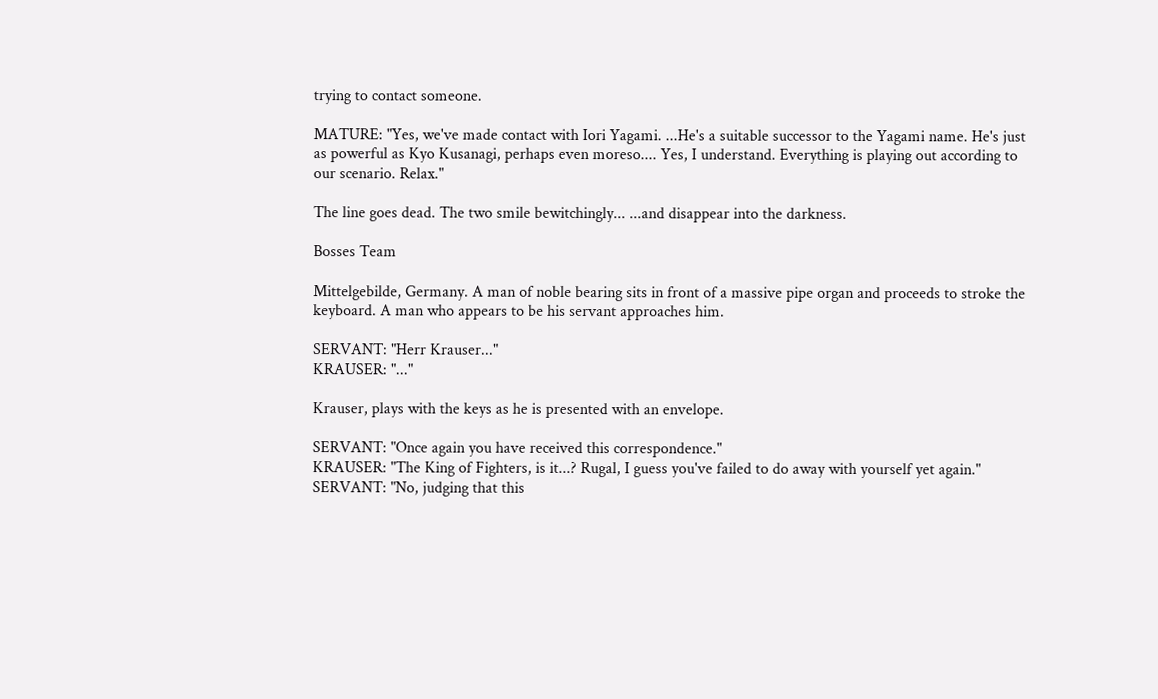trying to contact someone.

MATURE: "Yes, we've made contact with Iori Yagami. ...He's a suitable successor to the Yagami name. He's just as powerful as Kyo Kusanagi, perhaps even moreso.... Yes, I understand. Everything is playing out according to our scenario. Relax."

The line goes dead. The two smile bewitchingly... ...and disappear into the darkness.

Bosses Team

Mittelgebilde, Germany. A man of noble bearing sits in front of a massive pipe organ and proceeds to stroke the keyboard. A man who appears to be his servant approaches him.

SERVANT: "Herr Krauser..."
KRAUSER: "..."

Krauser, plays with the keys as he is presented with an envelope.

SERVANT: "Once again you have received this correspondence."
KRAUSER: "The King of Fighters, is it...? Rugal, I guess you've failed to do away with yourself yet again."
SERVANT: "No, judging that this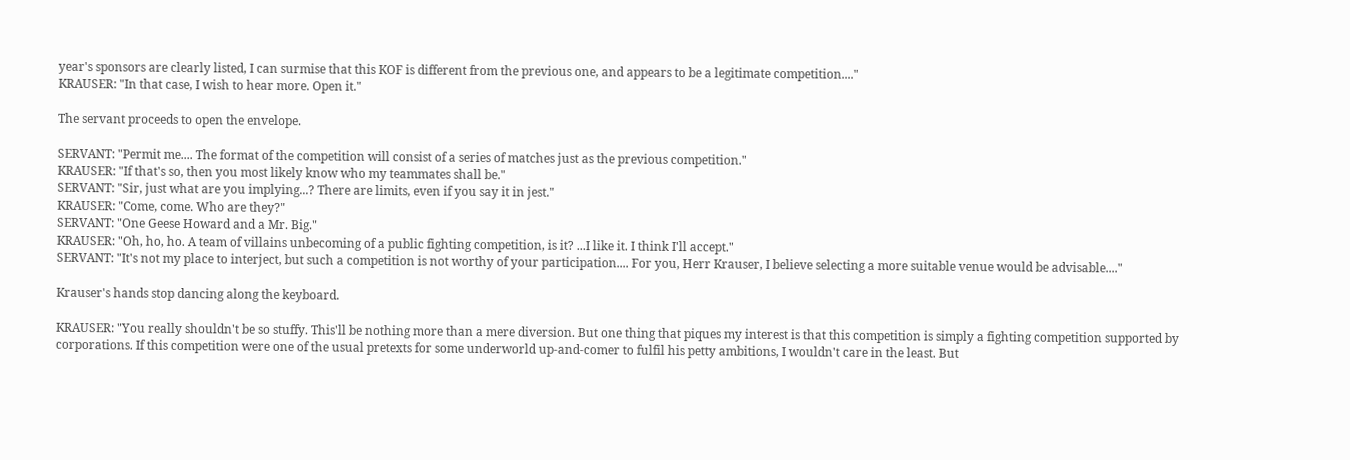year's sponsors are clearly listed, I can surmise that this KOF is different from the previous one, and appears to be a legitimate competition...."
KRAUSER: "In that case, I wish to hear more. Open it."

The servant proceeds to open the envelope.

SERVANT: "Permit me.... The format of the competition will consist of a series of matches just as the previous competition."
KRAUSER: "If that's so, then you most likely know who my teammates shall be."
SERVANT: "Sir, just what are you implying...? There are limits, even if you say it in jest."
KRAUSER: "Come, come. Who are they?"
SERVANT: "One Geese Howard and a Mr. Big."
KRAUSER: "Oh, ho, ho. A team of villains unbecoming of a public fighting competition, is it? ...I like it. I think I'll accept."
SERVANT: "It's not my place to interject, but such a competition is not worthy of your participation.... For you, Herr Krauser, I believe selecting a more suitable venue would be advisable...."

Krauser's hands stop dancing along the keyboard.

KRAUSER: "You really shouldn't be so stuffy. This'll be nothing more than a mere diversion. But one thing that piques my interest is that this competition is simply a fighting competition supported by corporations. If this competition were one of the usual pretexts for some underworld up-and-comer to fulfil his petty ambitions, I wouldn't care in the least. But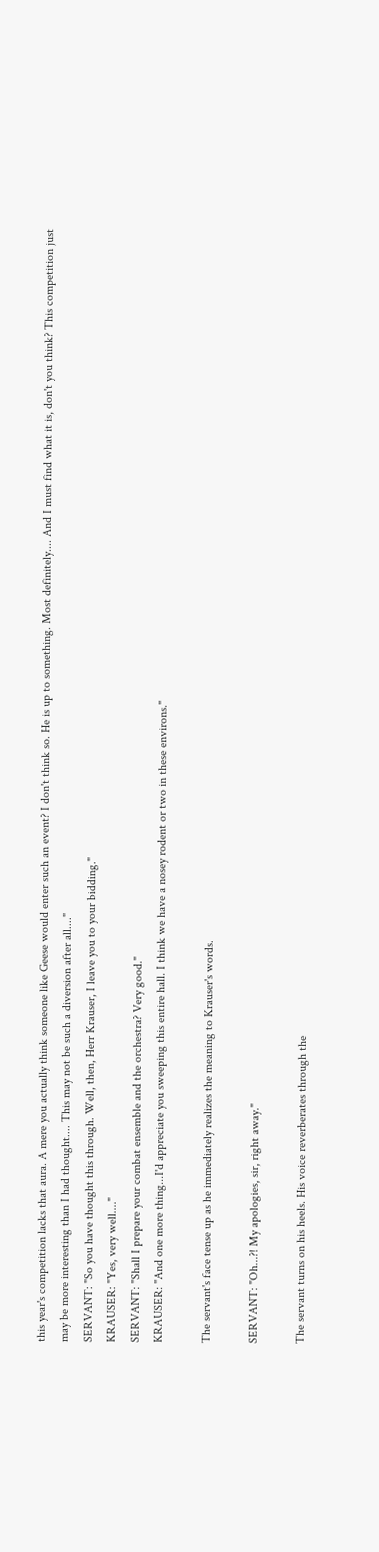this year's competition lacks that aura. A mere you actually think someone like Geese would enter such an event? I don't think so. He is up to something. Most definitely.... And I must find what it is, don't you think? This competition just may be more interesting than I had thought.... This may not be such a diversion after all...."
SERVANT: "So you have thought this through. Well, then, Herr Krauser, I leave you to your bidding."
KRAUSER: "Yes, very well...."
SERVANT: "Shall I prepare your combat ensemble and the orchestra? Very good."
KRAUSER: "And one more thing...I'd appreciate you sweeping this entire hall. I think we have a nosey rodent or two in these environs."

The servant's face tense up as he immediately realizes the meaning to Krauser's words.

SERVANT: "Oh...?! My apologies, sir, right away."

The servant turns on his heels. His voice reverberates through the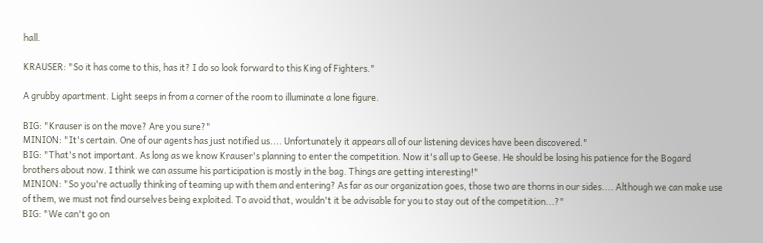hall.

KRAUSER: "So it has come to this, has it? I do so look forward to this King of Fighters."

A grubby apartment. Light seeps in from a corner of the room to illuminate a lone figure.

BIG: "Krauser is on the move? Are you sure?"
MINION: "It's certain. One of our agents has just notified us.... Unfortunately it appears all of our listening devices have been discovered."
BIG: "That's not important. As long as we know Krauser's planning to enter the competition. Now it's all up to Geese. He should be losing his patience for the Bogard brothers about now. I think we can assume his participation is mostly in the bag. Things are getting interesting!"
MINION: "So you're actually thinking of teaming up with them and entering? As far as our organization goes, those two are thorns in our sides.... Although we can make use of them, we must not find ourselves being exploited. To avoid that, wouldn't it be advisable for you to stay out of the competition...?"
BIG: "We can't go on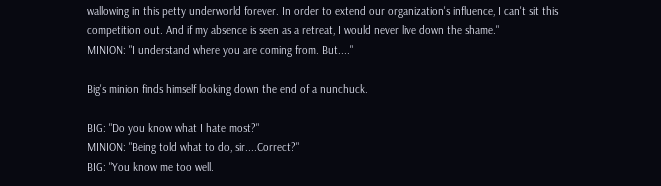wallowing in this petty underworld forever. In order to extend our organization's influence, I can't sit this competition out. And if my absence is seen as a retreat, I would never live down the shame."
MINION: "I understand where you are coming from. But...."

Big's minion finds himself looking down the end of a nunchuck.

BIG: "Do you know what I hate most?"
MINION: "Being told what to do, sir....Correct?"
BIG: "You know me too well.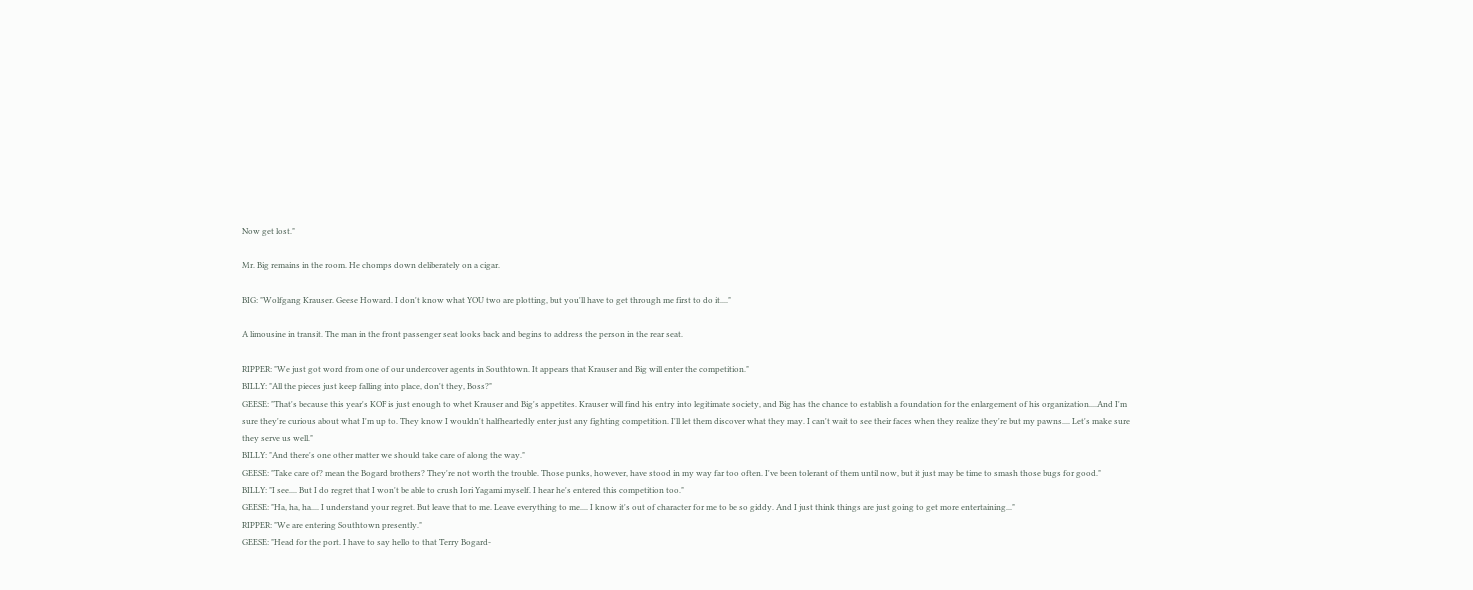Now get lost."

Mr. Big remains in the room. He chomps down deliberately on a cigar.

BIG: "Wolfgang Krauser. Geese Howard. I don't know what YOU two are plotting, but you'll have to get through me first to do it...."

A limousine in transit. The man in the front passenger seat looks back and begins to address the person in the rear seat.

RIPPER: "We just got word from one of our undercover agents in Southtown. It appears that Krauser and Big will enter the competition."
BILLY: "All the pieces just keep falling into place, don't they, Boss?"
GEESE: "That's because this year's KOF is just enough to whet Krauser and Big's appetites. Krauser will find his entry into legitimate society, and Big has the chance to establish a foundation for the enlargement of his organization....And I'm sure they're curious about what I'm up to. They know I wouldn't halfheartedly enter just any fighting competition. I'll let them discover what they may. I can't wait to see their faces when they realize they're but my pawns.... Let's make sure they serve us well."
BILLY: "And there's one other matter we should take care of along the way."
GEESE: "Take care of? mean the Bogard brothers? They're not worth the trouble. Those punks, however, have stood in my way far too often. I've been tolerant of them until now, but it just may be time to smash those bugs for good."
BILLY: "I see.... But I do regret that I won't be able to crush Iori Yagami myself. I hear he's entered this competition too."
GEESE: "Ha, ha, ha.... I understand your regret. But leave that to me. Leave everything to me.... I know it's out of character for me to be so giddy. And I just think things are just going to get more entertaining..."
RIPPER: "We are entering Southtown presently."
GEESE: "Head for the port. I have to say hello to that Terry Bogard-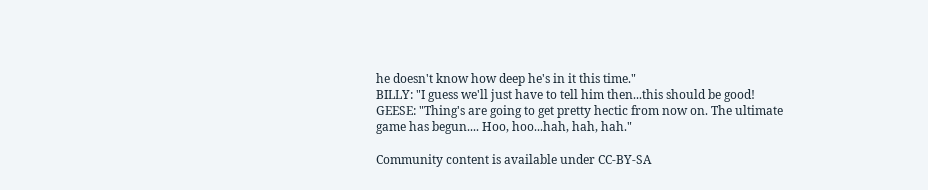he doesn't know how deep he's in it this time."
BILLY: "I guess we'll just have to tell him then...this should be good!
GEESE: "Thing's are going to get pretty hectic from now on. The ultimate game has begun.... Hoo, hoo...hah, hah, hah."

Community content is available under CC-BY-SA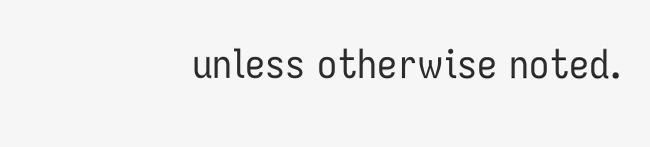unless otherwise noted.